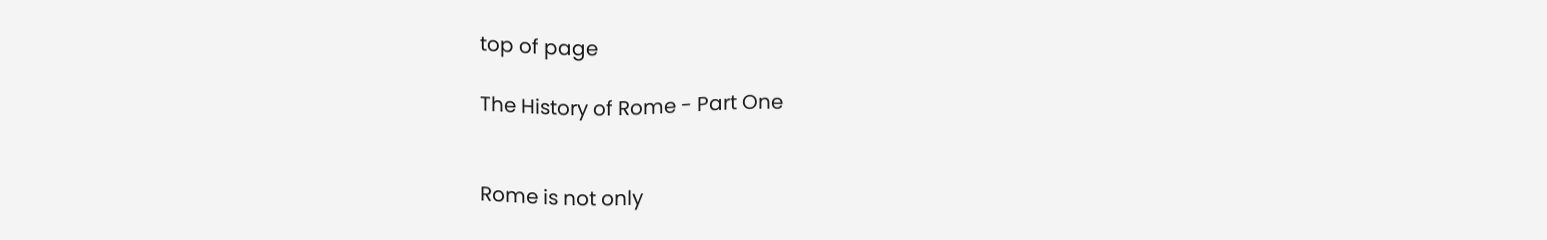top of page

The History of Rome - Part One


Rome is not only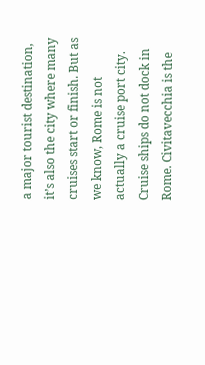a major tourist destination, it’s also the city where many cruises start or finish. But as we know, Rome is not actually a cruise port city. Cruise ships do not dock in Rome. Civitavecchia is the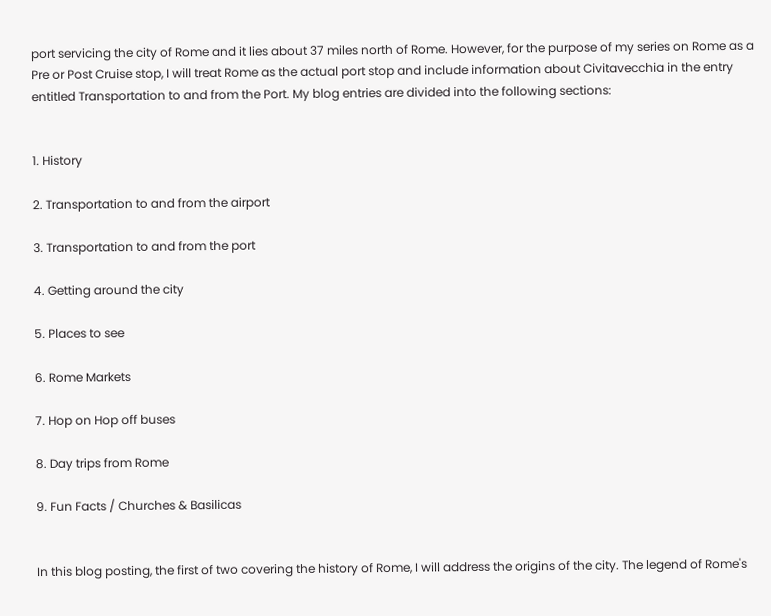port servicing the city of Rome and it lies about 37 miles north of Rome. However, for the purpose of my series on Rome as a Pre or Post Cruise stop, I will treat Rome as the actual port stop and include information about Civitavecchia in the entry entitled Transportation to and from the Port. My blog entries are divided into the following sections:


1. History

2. Transportation to and from the airport

3. Transportation to and from the port

4. Getting around the city

5. Places to see

6. Rome Markets

7. Hop on Hop off buses

8. Day trips from Rome

9. Fun Facts / Churches & Basilicas


In this blog posting, the first of two covering the history of Rome, I will address the origins of the city. The legend of Rome's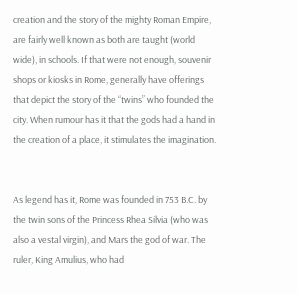creation and the story of the mighty Roman Empire, are fairly well known as both are taught (world wide), in schools. If that were not enough, souvenir shops or kiosks in Rome, generally have offerings that depict the story of the “twins” who founded the city. When rumour has it that the gods had a hand in the creation of a place, it stimulates the imagination.


As legend has it, Rome was founded in 753 B.C. by the twin sons of the Princess Rhea Silvia (who was also a vestal virgin), and Mars the god of war. The ruler, King Amulius, who had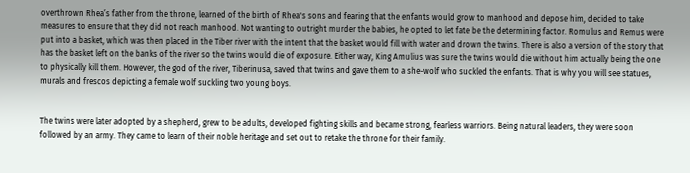overthrown Rhea’s father from the throne, learned of the birth of Rhea's sons and fearing that the enfants would grow to manhood and depose him, decided to take measures to ensure that they did not reach manhood. Not wanting to outright murder the babies, he opted to let fate be the determining factor. Romulus and Remus were put into a basket, which was then placed in the Tiber river with the intent that the basket would fill with water and drown the twins. There is also a version of the story that has the basket left on the banks of the river so the twins would die of exposure. Either way, King Amulius was sure the twins would die without him actually being the one to physically kill them. However, the god of the river, Tiberinusa, saved that twins and gave them to a she-wolf who suckled the enfants. That is why you will see statues, murals and frescos depicting a female wolf suckling two young boys.


The twins were later adopted by a shepherd, grew to be adults, developed fighting skills and became strong, fearless warriors. Being natural leaders, they were soon followed by an army. They came to learn of their noble heritage and set out to retake the throne for their family.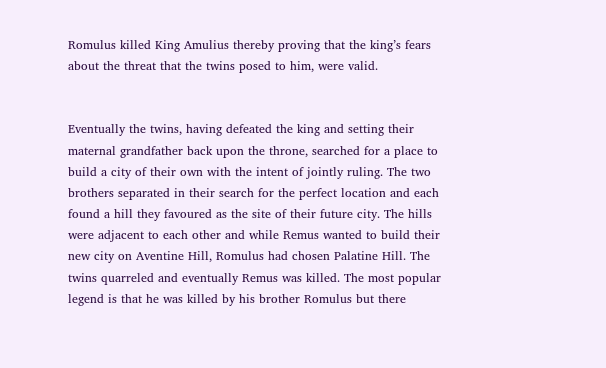Romulus killed King Amulius thereby proving that the king’s fears about the threat that the twins posed to him, were valid.


Eventually the twins, having defeated the king and setting their maternal grandfather back upon the throne, searched for a place to build a city of their own with the intent of jointly ruling. The two brothers separated in their search for the perfect location and each found a hill they favoured as the site of their future city. The hills were adjacent to each other and while Remus wanted to build their new city on Aventine Hill, Romulus had chosen Palatine Hill. The twins quarreled and eventually Remus was killed. The most popular legend is that he was killed by his brother Romulus but there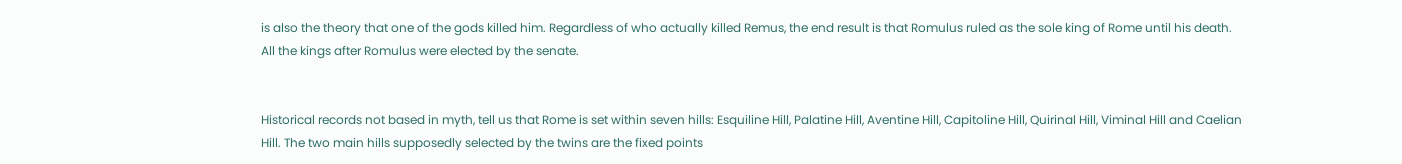is also the theory that one of the gods killed him. Regardless of who actually killed Remus, the end result is that Romulus ruled as the sole king of Rome until his death. All the kings after Romulus were elected by the senate.


Historical records not based in myth, tell us that Rome is set within seven hills: Esquiline Hill, Palatine Hill, Aventine Hill, Capitoline Hill, Quirinal Hill, Viminal Hill and Caelian Hill. The two main hills supposedly selected by the twins are the fixed points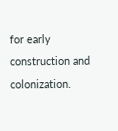for early construction and colonization.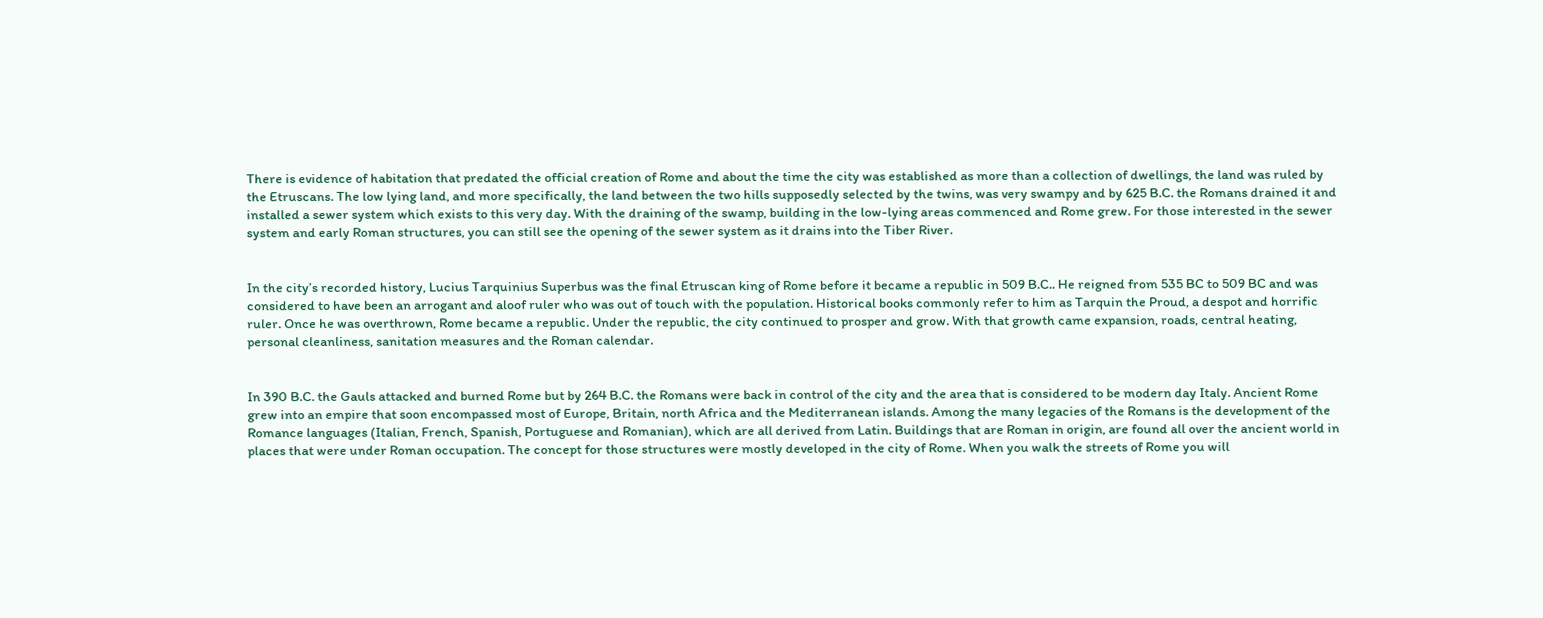There is evidence of habitation that predated the official creation of Rome and about the time the city was established as more than a collection of dwellings, the land was ruled by the Etruscans. The low lying land, and more specifically, the land between the two hills supposedly selected by the twins, was very swampy and by 625 B.C. the Romans drained it and installed a sewer system which exists to this very day. With the draining of the swamp, building in the low-lying areas commenced and Rome grew. For those interested in the sewer system and early Roman structures, you can still see the opening of the sewer system as it drains into the Tiber River.


In the city’s recorded history, Lucius Tarquinius Superbus was the final Etruscan king of Rome before it became a republic in 509 B.C.. He reigned from 535 BC to 509 BC and was considered to have been an arrogant and aloof ruler who was out of touch with the population. Historical books commonly refer to him as Tarquin the Proud, a despot and horrific ruler. Once he was overthrown, Rome became a republic. Under the republic, the city continued to prosper and grow. With that growth came expansion, roads, central heating, personal cleanliness, sanitation measures and the Roman calendar.


In 390 B.C. the Gauls attacked and burned Rome but by 264 B.C. the Romans were back in control of the city and the area that is considered to be modern day Italy. Ancient Rome grew into an empire that soon encompassed most of Europe, Britain, north Africa and the Mediterranean islands. Among the many legacies of the Romans is the development of the Romance languages (Italian, French, Spanish, Portuguese and Romanian), which are all derived from Latin. Buildings that are Roman in origin, are found all over the ancient world in places that were under Roman occupation. The concept for those structures were mostly developed in the city of Rome. When you walk the streets of Rome you will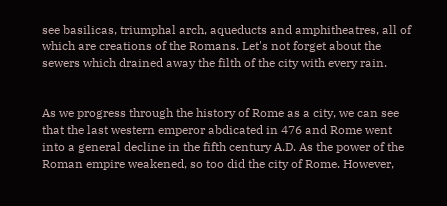see basilicas, triumphal arch, aqueducts and amphitheatres, all of which are creations of the Romans. Let's not forget about the sewers which drained away the filth of the city with every rain.


As we progress through the history of Rome as a city, we can see that the last western emperor abdicated in 476 and Rome went into a general decline in the fifth century A.D. As the power of the Roman empire weakened, so too did the city of Rome. However,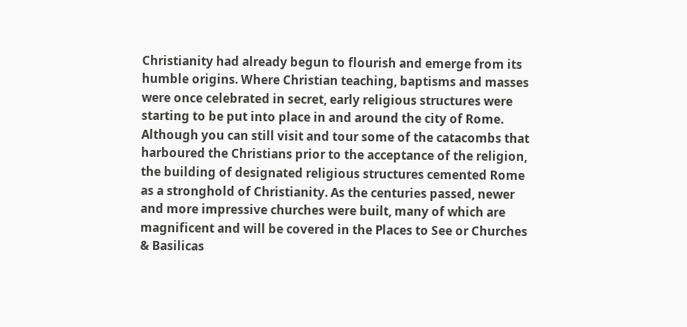Christianity had already begun to flourish and emerge from its humble origins. Where Christian teaching, baptisms and masses were once celebrated in secret, early religious structures were starting to be put into place in and around the city of Rome. Although you can still visit and tour some of the catacombs that harboured the Christians prior to the acceptance of the religion, the building of designated religious structures cemented Rome as a stronghold of Christianity. As the centuries passed, newer and more impressive churches were built, many of which are magnificent and will be covered in the Places to See or Churches & Basilicas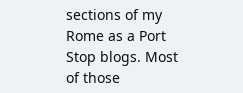sections of my Rome as a Port Stop blogs. Most of those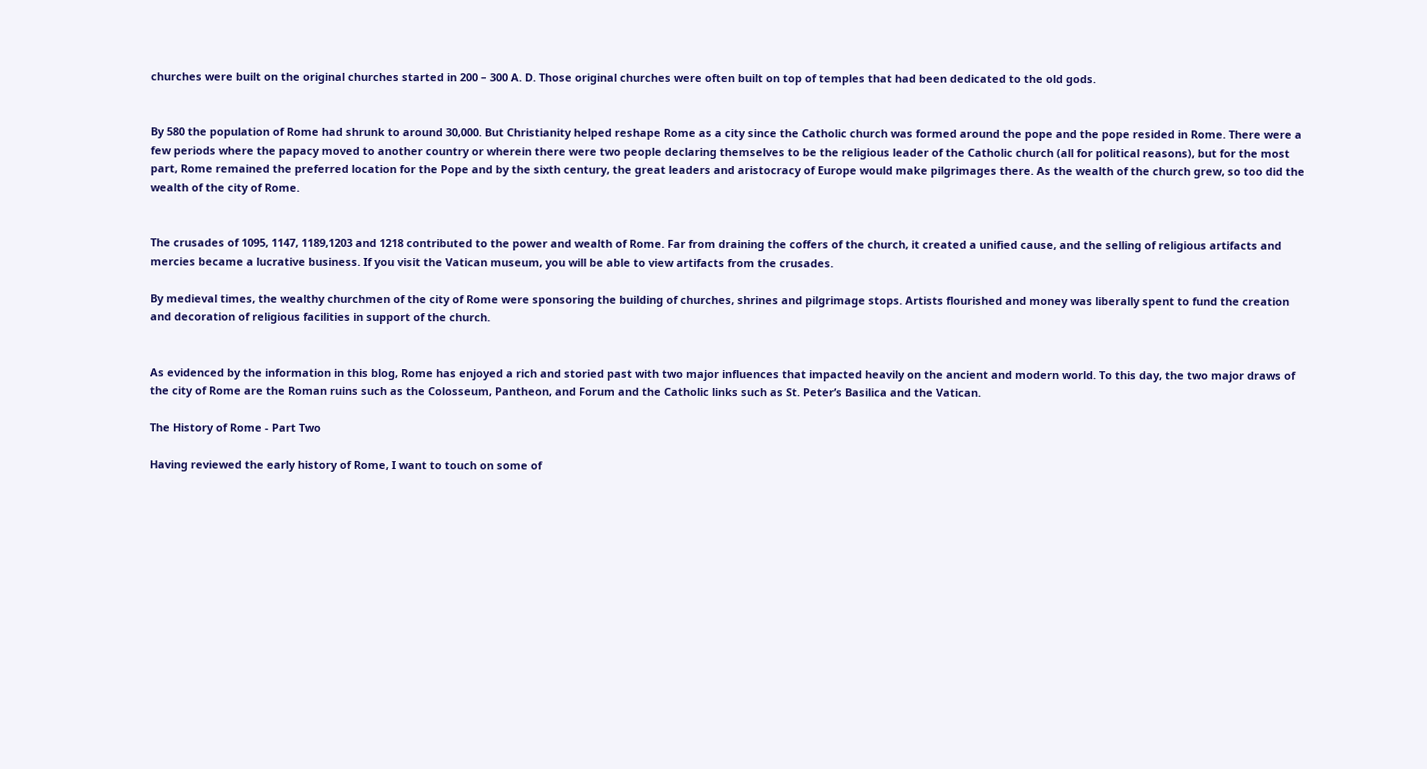churches were built on the original churches started in 200 – 300 A. D. Those original churches were often built on top of temples that had been dedicated to the old gods.


By 580 the population of Rome had shrunk to around 30,000. But Christianity helped reshape Rome as a city since the Catholic church was formed around the pope and the pope resided in Rome. There were a few periods where the papacy moved to another country or wherein there were two people declaring themselves to be the religious leader of the Catholic church (all for political reasons), but for the most part, Rome remained the preferred location for the Pope and by the sixth century, the great leaders and aristocracy of Europe would make pilgrimages there. As the wealth of the church grew, so too did the wealth of the city of Rome.


The crusades of 1095, 1147, 1189,1203 and 1218 contributed to the power and wealth of Rome. Far from draining the coffers of the church, it created a unified cause, and the selling of religious artifacts and mercies became a lucrative business. If you visit the Vatican museum, you will be able to view artifacts from the crusades.

By medieval times, the wealthy churchmen of the city of Rome were sponsoring the building of churches, shrines and pilgrimage stops. Artists flourished and money was liberally spent to fund the creation and decoration of religious facilities in support of the church.


As evidenced by the information in this blog, Rome has enjoyed a rich and storied past with two major influences that impacted heavily on the ancient and modern world. To this day, the two major draws of the city of Rome are the Roman ruins such as the Colosseum, Pantheon, and Forum and the Catholic links such as St. Peter’s Basilica and the Vatican.

The History of Rome - Part Two

Having reviewed the early history of Rome, I want to touch on some of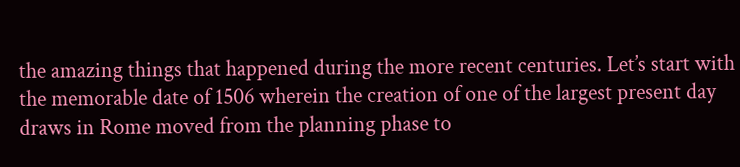the amazing things that happened during the more recent centuries. Let’s start with the memorable date of 1506 wherein the creation of one of the largest present day draws in Rome moved from the planning phase to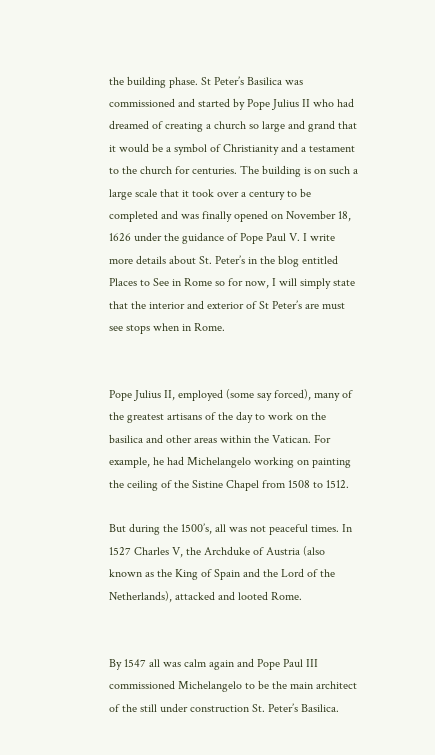the building phase. St Peter’s Basilica was commissioned and started by Pope Julius II who had dreamed of creating a church so large and grand that it would be a symbol of Christianity and a testament to the church for centuries. The building is on such a large scale that it took over a century to be completed and was finally opened on November 18, 1626 under the guidance of Pope Paul V. I write more details about St. Peter’s in the blog entitled Places to See in Rome so for now, I will simply state that the interior and exterior of St Peter’s are must see stops when in Rome.


Pope Julius II, employed (some say forced), many of the greatest artisans of the day to work on the basilica and other areas within the Vatican. For example, he had Michelangelo working on painting the ceiling of the Sistine Chapel from 1508 to 1512.

But during the 1500’s, all was not peaceful times. In 1527 Charles V, the Archduke of Austria (also known as the King of Spain and the Lord of the Netherlands), attacked and looted Rome.


By 1547 all was calm again and Pope Paul III commissioned Michelangelo to be the main architect of the still under construction St. Peter’s Basilica.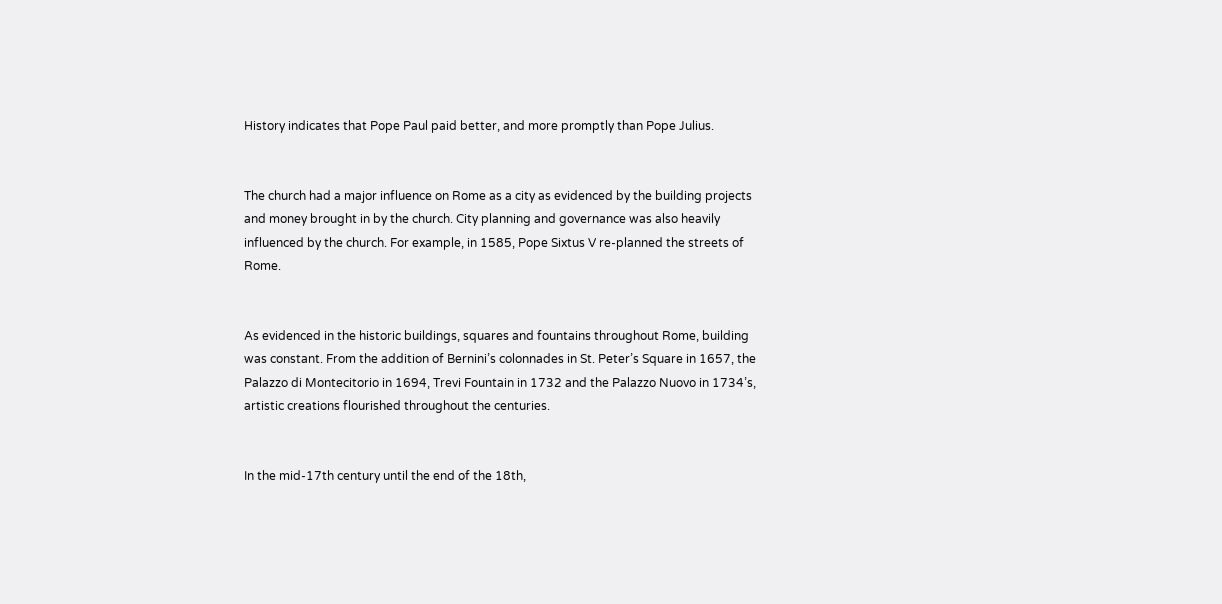History indicates that Pope Paul paid better, and more promptly than Pope Julius.


The church had a major influence on Rome as a city as evidenced by the building projects and money brought in by the church. City planning and governance was also heavily influenced by the church. For example, in 1585, Pope Sixtus V re-planned the streets of Rome.


As evidenced in the historic buildings, squares and fountains throughout Rome, building was constant. From the addition of Bernini’s colonnades in St. Peter’s Square in 1657, the Palazzo di Montecitorio in 1694, Trevi Fountain in 1732 and the Palazzo Nuovo in 1734’s, artistic creations flourished throughout the centuries.


In the mid-17th century until the end of the 18th,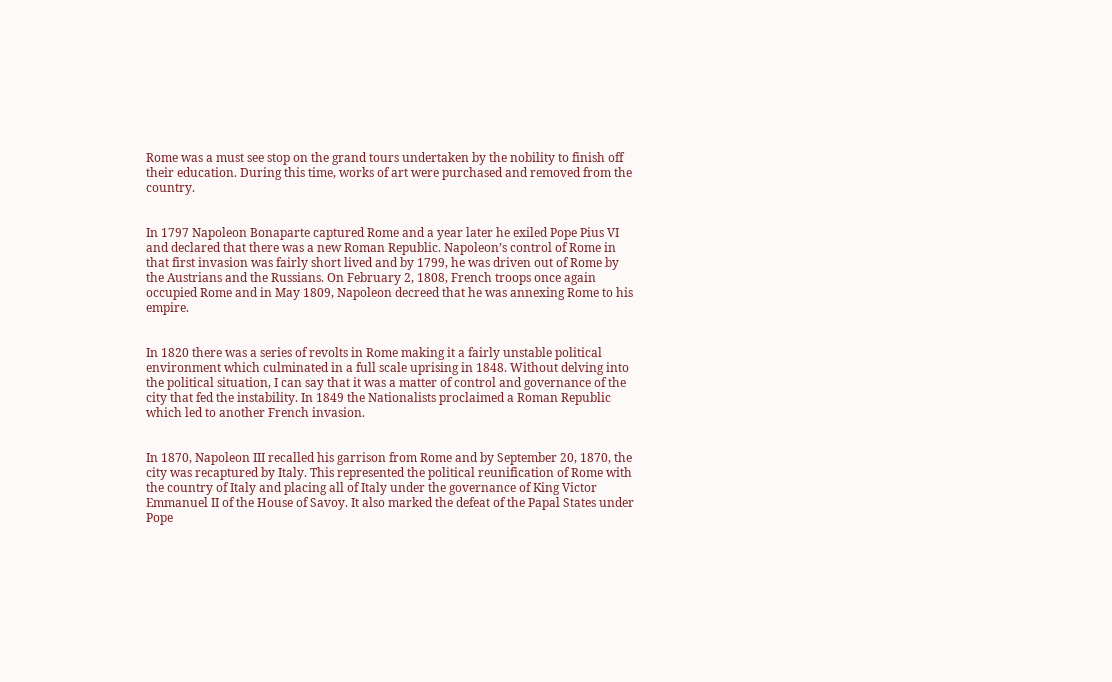Rome was a must see stop on the grand tours undertaken by the nobility to finish off their education. During this time, works of art were purchased and removed from the country.


In 1797 Napoleon Bonaparte captured Rome and a year later he exiled Pope Pius VI and declared that there was a new Roman Republic. Napoleon’s control of Rome in that first invasion was fairly short lived and by 1799, he was driven out of Rome by the Austrians and the Russians. On February 2, 1808, French troops once again occupied Rome and in May 1809, Napoleon decreed that he was annexing Rome to his empire.


In 1820 there was a series of revolts in Rome making it a fairly unstable political environment which culminated in a full scale uprising in 1848. Without delving into the political situation, I can say that it was a matter of control and governance of the city that fed the instability. In 1849 the Nationalists proclaimed a Roman Republic which led to another French invasion.


In 1870, Napoleon III recalled his garrison from Rome and by September 20, 1870, the city was recaptured by Italy. This represented the political reunification of Rome with the country of Italy and placing all of Italy under the governance of King Victor Emmanuel II of the House of Savoy. It also marked the defeat of the Papal States under Pope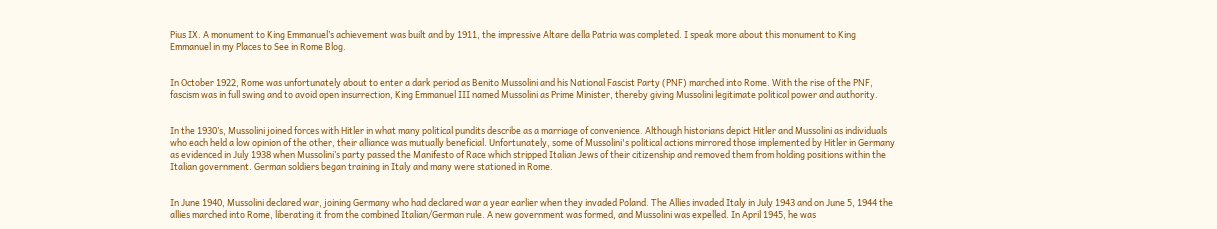Pius IX. A monument to King Emmanuel’s achievement was built and by 1911, the impressive Altare della Patria was completed. I speak more about this monument to King Emmanuel in my Places to See in Rome Blog.


In October 1922, Rome was unfortunately about to enter a dark period as Benito Mussolini and his National Fascist Party (PNF) marched into Rome. With the rise of the PNF, fascism was in full swing and to avoid open insurrection, King Emmanuel III named Mussolini as Prime Minister, thereby giving Mussolini legitimate political power and authority.


In the 1930’s, Mussolini joined forces with Hitler in what many political pundits describe as a marriage of convenience. Although historians depict Hitler and Mussolini as individuals who each held a low opinion of the other, their alliance was mutually beneficial. Unfortunately, some of Mussolini's political actions mirrored those implemented by Hitler in Germany as evidenced in July 1938 when Mussolini’s party passed the Manifesto of Race which stripped Italian Jews of their citizenship and removed them from holding positions within the Italian government. German soldiers began training in Italy and many were stationed in Rome.


In June 1940, Mussolini declared war, joining Germany who had declared war a year earlier when they invaded Poland. The Allies invaded Italy in July 1943 and on June 5, 1944 the allies marched into Rome, liberating it from the combined Italian/German rule. A new government was formed, and Mussolini was expelled. In April 1945, he was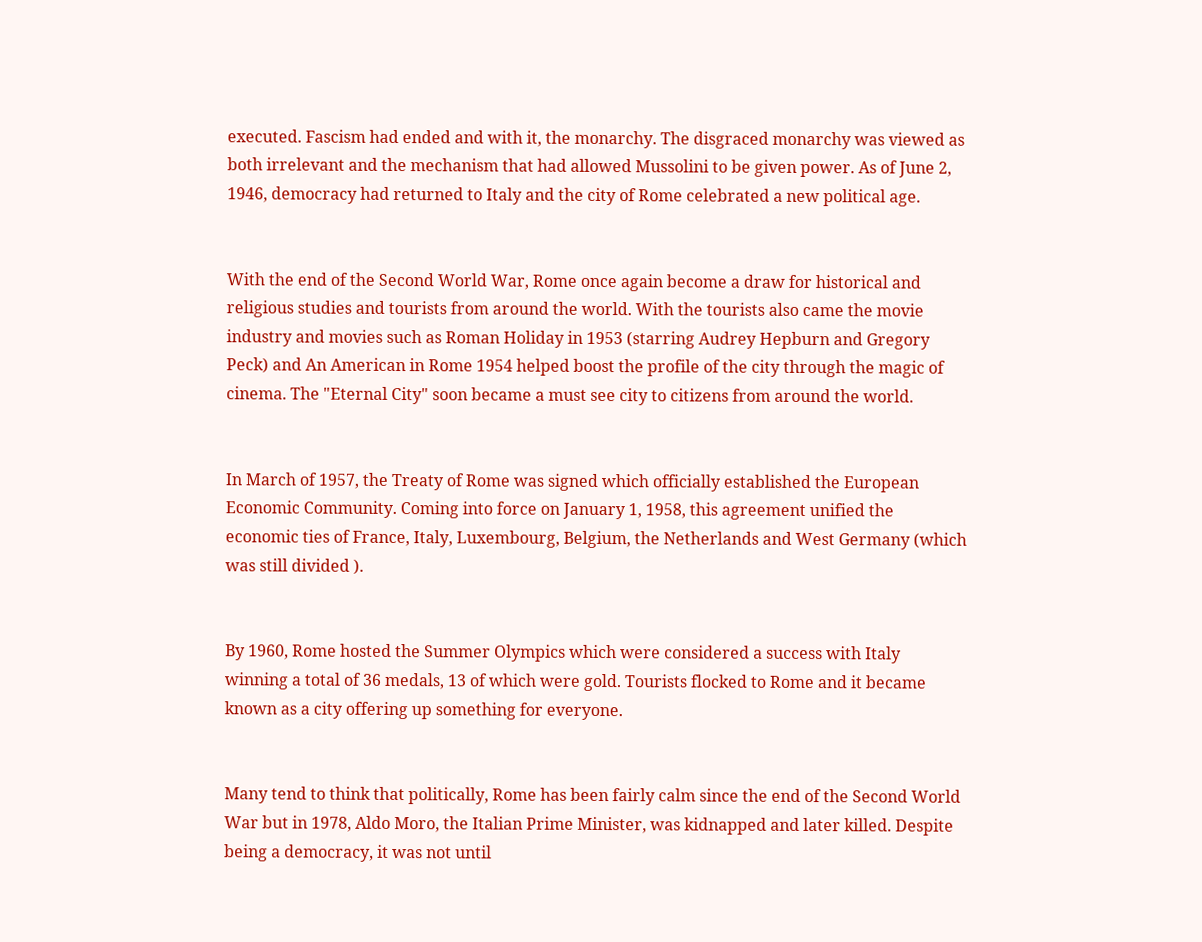executed. Fascism had ended and with it, the monarchy. The disgraced monarchy was viewed as both irrelevant and the mechanism that had allowed Mussolini to be given power. As of June 2, 1946, democracy had returned to Italy and the city of Rome celebrated a new political age.


With the end of the Second World War, Rome once again become a draw for historical and religious studies and tourists from around the world. With the tourists also came the movie industry and movies such as Roman Holiday in 1953 (starring Audrey Hepburn and Gregory Peck) and An American in Rome 1954 helped boost the profile of the city through the magic of cinema. The "Eternal City" soon became a must see city to citizens from around the world.


In March of 1957, the Treaty of Rome was signed which officially established the European Economic Community. Coming into force on January 1, 1958, this agreement unified the economic ties of France, Italy, Luxembourg, Belgium, the Netherlands and West Germany (which was still divided ).


By 1960, Rome hosted the Summer Olympics which were considered a success with Italy winning a total of 36 medals, 13 of which were gold. Tourists flocked to Rome and it became known as a city offering up something for everyone.


Many tend to think that politically, Rome has been fairly calm since the end of the Second World War but in 1978, Aldo Moro, the Italian Prime Minister, was kidnapped and later killed. Despite being a democracy, it was not until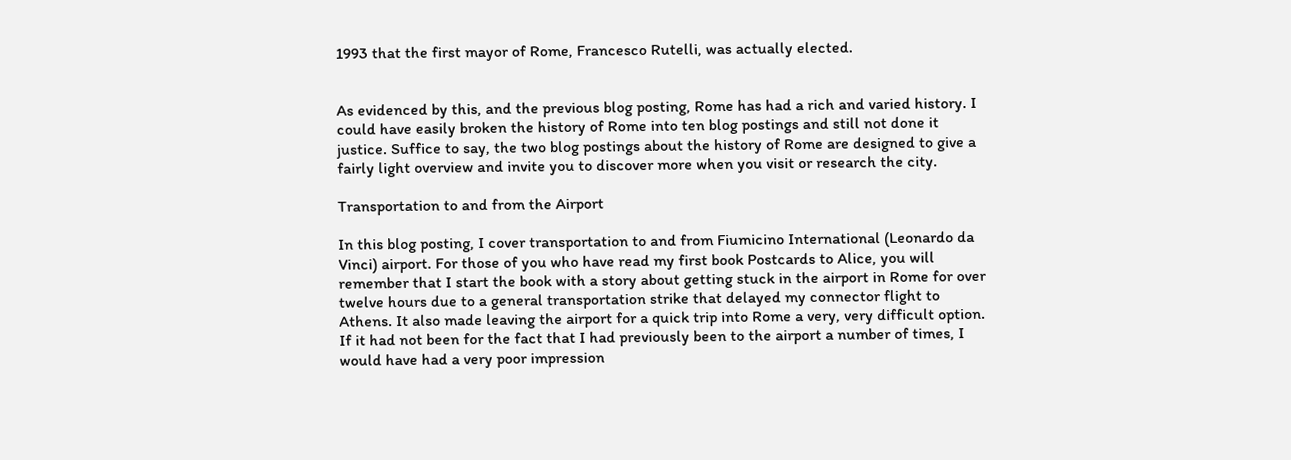1993 that the first mayor of Rome, Francesco Rutelli, was actually elected.


As evidenced by this, and the previous blog posting, Rome has had a rich and varied history. I could have easily broken the history of Rome into ten blog postings and still not done it justice. Suffice to say, the two blog postings about the history of Rome are designed to give a fairly light overview and invite you to discover more when you visit or research the city.

Transportation to and from the Airport

In this blog posting, I cover transportation to and from Fiumicino International (Leonardo da Vinci) airport. For those of you who have read my first book Postcards to Alice, you will remember that I start the book with a story about getting stuck in the airport in Rome for over twelve hours due to a general transportation strike that delayed my connector flight to Athens. It also made leaving the airport for a quick trip into Rome a very, very difficult option. If it had not been for the fact that I had previously been to the airport a number of times, I would have had a very poor impression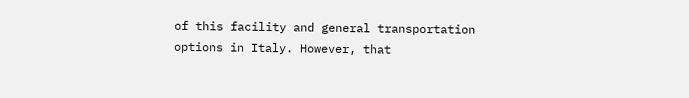of this facility and general transportation options in Italy. However, that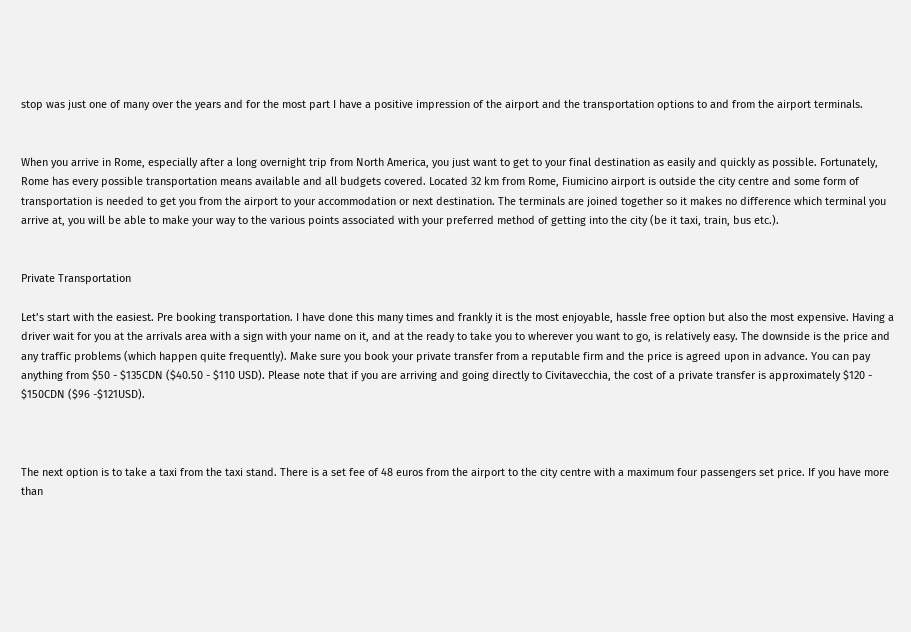stop was just one of many over the years and for the most part I have a positive impression of the airport and the transportation options to and from the airport terminals.


When you arrive in Rome, especially after a long overnight trip from North America, you just want to get to your final destination as easily and quickly as possible. Fortunately, Rome has every possible transportation means available and all budgets covered. Located 32 km from Rome, Fiumicino airport is outside the city centre and some form of transportation is needed to get you from the airport to your accommodation or next destination. The terminals are joined together so it makes no difference which terminal you arrive at, you will be able to make your way to the various points associated with your preferred method of getting into the city (be it taxi, train, bus etc.).


Private Transportation

Let’s start with the easiest. Pre booking transportation. I have done this many times and frankly it is the most enjoyable, hassle free option but also the most expensive. Having a driver wait for you at the arrivals area with a sign with your name on it, and at the ready to take you to wherever you want to go, is relatively easy. The downside is the price and any traffic problems (which happen quite frequently). Make sure you book your private transfer from a reputable firm and the price is agreed upon in advance. You can pay anything from $50 - $135CDN ($40.50 - $110 USD). Please note that if you are arriving and going directly to Civitavecchia, the cost of a private transfer is approximately $120 - $150CDN ($96 -$121USD).



The next option is to take a taxi from the taxi stand. There is a set fee of 48 euros from the airport to the city centre with a maximum four passengers set price. If you have more than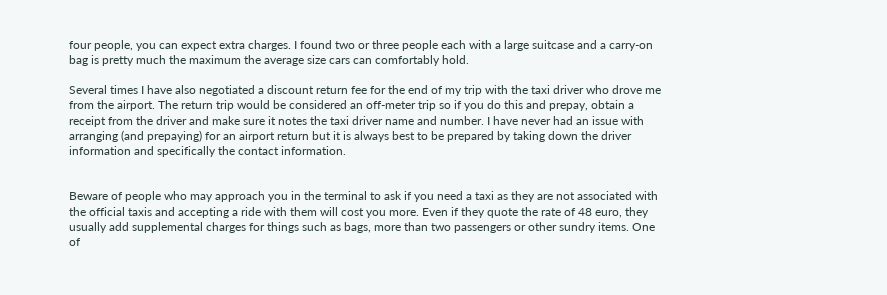four people, you can expect extra charges. I found two or three people each with a large suitcase and a carry-on bag is pretty much the maximum the average size cars can comfortably hold.

Several times I have also negotiated a discount return fee for the end of my trip with the taxi driver who drove me from the airport. The return trip would be considered an off-meter trip so if you do this and prepay, obtain a receipt from the driver and make sure it notes the taxi driver name and number. I have never had an issue with arranging (and prepaying) for an airport return but it is always best to be prepared by taking down the driver information and specifically the contact information.


Beware of people who may approach you in the terminal to ask if you need a taxi as they are not associated with the official taxis and accepting a ride with them will cost you more. Even if they quote the rate of 48 euro, they usually add supplemental charges for things such as bags, more than two passengers or other sundry items. One of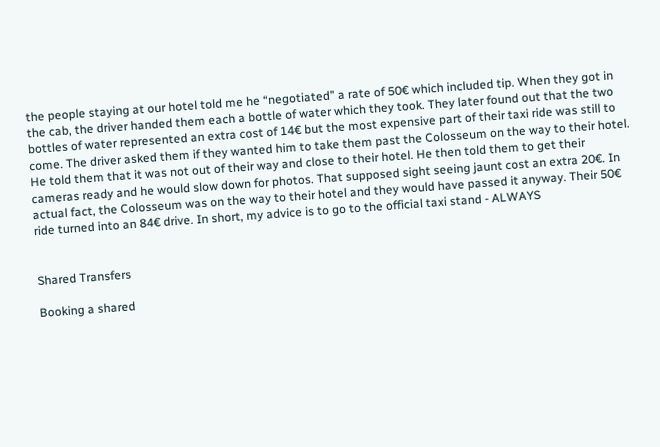the people staying at our hotel told me he “negotiated” a rate of 50€ which included tip. When they got in the cab, the driver handed them each a bottle of water which they took. They later found out that the two bottles of water represented an extra cost of 14€ but the most expensive part of their taxi ride was still to come. The driver asked them if they wanted him to take them past the Colosseum on the way to their hotel. He told them that it was not out of their way and close to their hotel. He then told them to get their cameras ready and he would slow down for photos. That supposed sight seeing jaunt cost an extra 20€. In actual fact, the Colosseum was on the way to their hotel and they would have passed it anyway. Their 50€ ride turned into an 84€ drive. In short, my advice is to go to the official taxi stand - ALWAYS


Shared Transfers

Booking a shared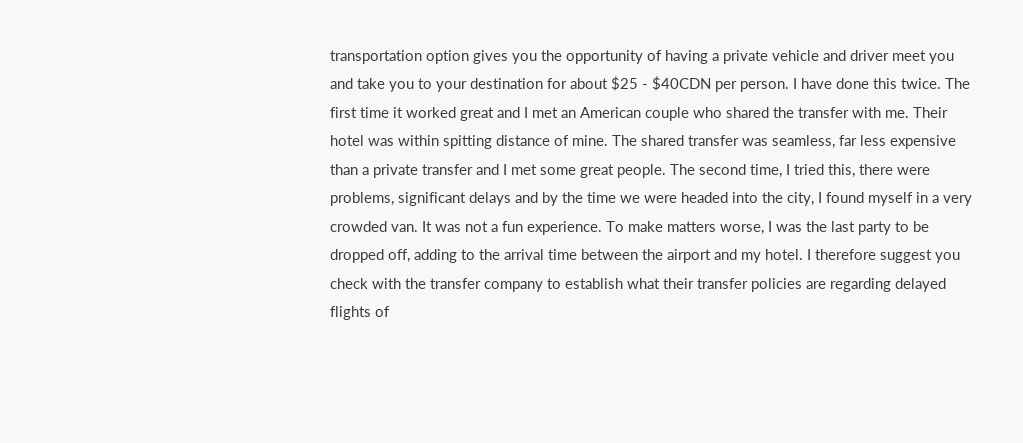transportation option gives you the opportunity of having a private vehicle and driver meet you and take you to your destination for about $25 - $40CDN per person. I have done this twice. The first time it worked great and I met an American couple who shared the transfer with me. Their hotel was within spitting distance of mine. The shared transfer was seamless, far less expensive than a private transfer and I met some great people. The second time, I tried this, there were problems, significant delays and by the time we were headed into the city, I found myself in a very crowded van. It was not a fun experience. To make matters worse, I was the last party to be dropped off, adding to the arrival time between the airport and my hotel. I therefore suggest you check with the transfer company to establish what their transfer policies are regarding delayed flights of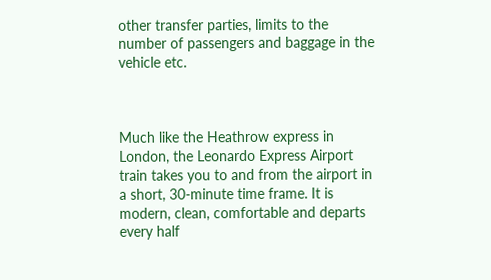other transfer parties, limits to the number of passengers and baggage in the vehicle etc.



Much like the Heathrow express in London, the Leonardo Express Airport train takes you to and from the airport in a short, 30-minute time frame. It is modern, clean, comfortable and departs every half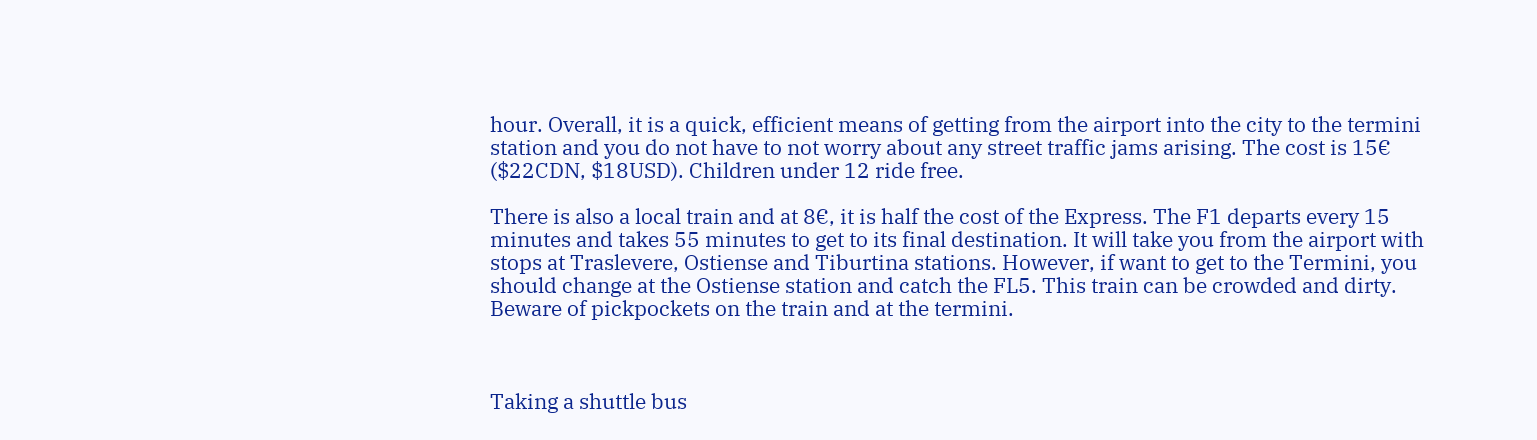hour. Overall, it is a quick, efficient means of getting from the airport into the city to the termini station and you do not have to not worry about any street traffic jams arising. The cost is 15€ ($22CDN, $18USD). Children under 12 ride free.

There is also a local train and at 8€, it is half the cost of the Express. The F1 departs every 15 minutes and takes 55 minutes to get to its final destination. It will take you from the airport with stops at Traslevere, Ostiense and Tiburtina stations. However, if want to get to the Termini, you should change at the Ostiense station and catch the FL5. This train can be crowded and dirty. Beware of pickpockets on the train and at the termini.



Taking a shuttle bus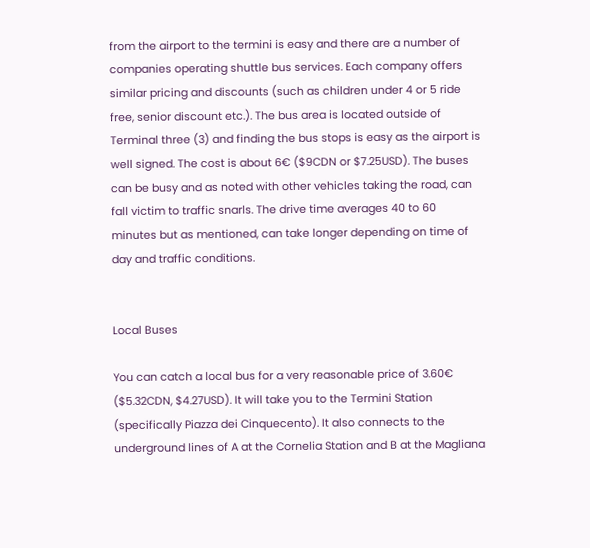from the airport to the termini is easy and there are a number of companies operating shuttle bus services. Each company offers similar pricing and discounts (such as children under 4 or 5 ride free, senior discount etc.). The bus area is located outside of Terminal three (3) and finding the bus stops is easy as the airport is well signed. The cost is about 6€ ($9CDN or $7.25USD). The buses can be busy and as noted with other vehicles taking the road, can fall victim to traffic snarls. The drive time averages 40 to 60 minutes but as mentioned, can take longer depending on time of day and traffic conditions.


Local Buses

You can catch a local bus for a very reasonable price of 3.60€ ($5.32CDN, $4.27USD). It will take you to the Termini Station (specifically Piazza dei Cinquecento). It also connects to the underground lines of A at the Cornelia Station and B at the Magliana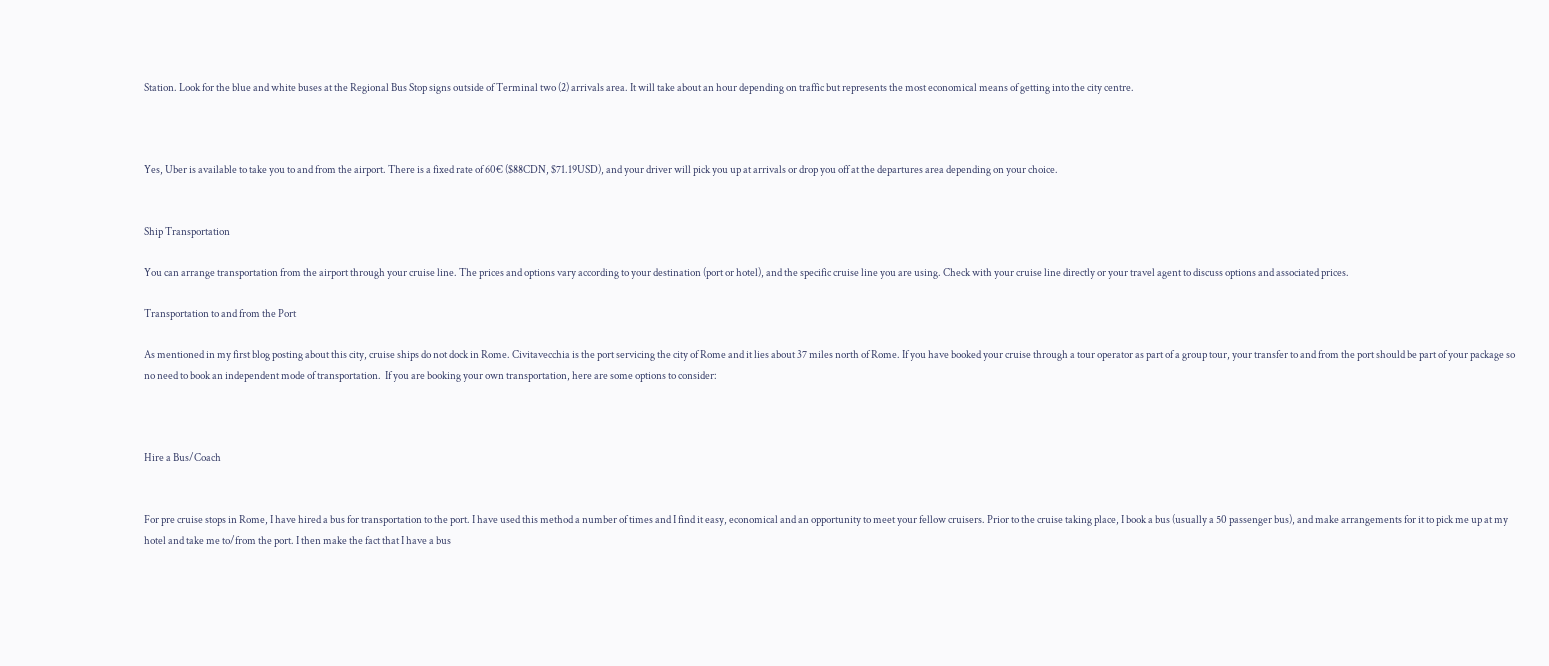Station. Look for the blue and white buses at the Regional Bus Stop signs outside of Terminal two (2) arrivals area. It will take about an hour depending on traffic but represents the most economical means of getting into the city centre.



Yes, Uber is available to take you to and from the airport. There is a fixed rate of 60€ ($88CDN, $71.19USD), and your driver will pick you up at arrivals or drop you off at the departures area depending on your choice.


Ship Transportation

You can arrange transportation from the airport through your cruise line. The prices and options vary according to your destination (port or hotel), and the specific cruise line you are using. Check with your cruise line directly or your travel agent to discuss options and associated prices.

Transportation to and from the Port

As mentioned in my first blog posting about this city, cruise ships do not dock in Rome. Civitavecchia is the port servicing the city of Rome and it lies about 37 miles north of Rome. If you have booked your cruise through a tour operator as part of a group tour, your transfer to and from the port should be part of your package so no need to book an independent mode of transportation.  If you are booking your own transportation, here are some options to consider:



Hire a Bus/Coach


For pre cruise stops in Rome, I have hired a bus for transportation to the port. I have used this method a number of times and I find it easy, economical and an opportunity to meet your fellow cruisers. Prior to the cruise taking place, I book a bus (usually a 50 passenger bus), and make arrangements for it to pick me up at my hotel and take me to/from the port. I then make the fact that I have a bus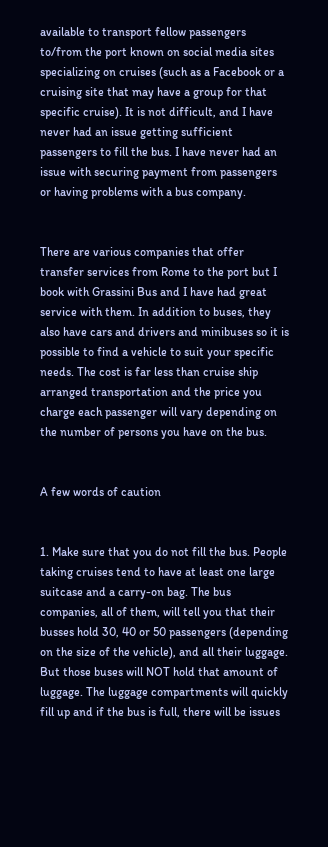available to transport fellow passengers to/from the port known on social media sites specializing on cruises (such as a Facebook or a cruising site that may have a group for that specific cruise). It is not difficult, and I have never had an issue getting sufficient passengers to fill the bus. I have never had an issue with securing payment from passengers or having problems with a bus company.


There are various companies that offer transfer services from Rome to the port but I book with Grassini Bus and I have had great service with them. In addition to buses, they also have cars and drivers and minibuses so it is possible to find a vehicle to suit your specific needs. The cost is far less than cruise ship arranged transportation and the price you charge each passenger will vary depending on the number of persons you have on the bus.


A few words of caution


1. Make sure that you do not fill the bus. People taking cruises tend to have at least one large suitcase and a carry-on bag. The bus companies, all of them, will tell you that their busses hold 30, 40 or 50 passengers (depending on the size of the vehicle), and all their luggage. But those buses will NOT hold that amount of luggage. The luggage compartments will quickly fill up and if the bus is full, there will be issues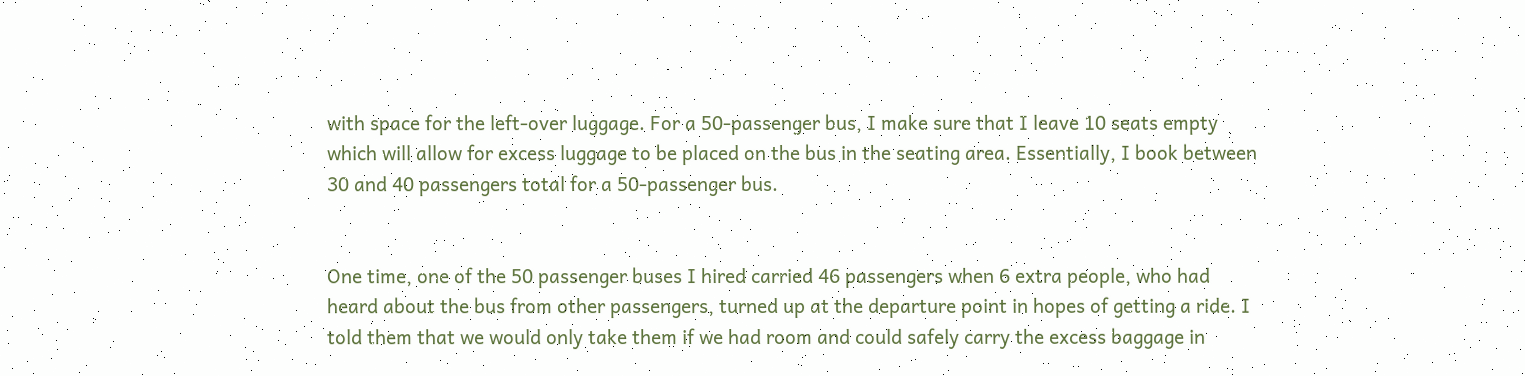with space for the left-over luggage. For a 50-passenger bus, I make sure that I leave 10 seats empty which will allow for excess luggage to be placed on the bus in the seating area. Essentially, I book between 30 and 40 passengers total for a 50-passenger bus.


One time, one of the 50 passenger buses I hired carried 46 passengers when 6 extra people, who had heard about the bus from other passengers, turned up at the departure point in hopes of getting a ride. I told them that we would only take them if we had room and could safely carry the excess baggage in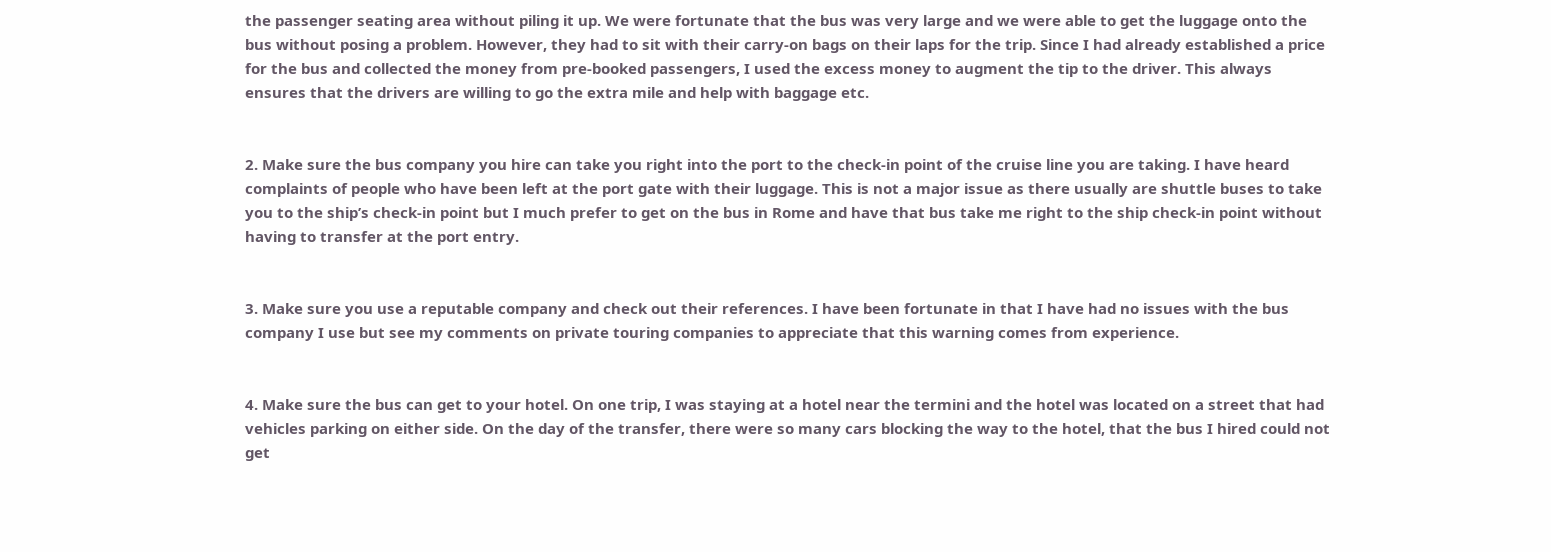the passenger seating area without piling it up. We were fortunate that the bus was very large and we were able to get the luggage onto the bus without posing a problem. However, they had to sit with their carry-on bags on their laps for the trip. Since I had already established a price for the bus and collected the money from pre-booked passengers, I used the excess money to augment the tip to the driver. This always ensures that the drivers are willing to go the extra mile and help with baggage etc.


2. Make sure the bus company you hire can take you right into the port to the check-in point of the cruise line you are taking. I have heard complaints of people who have been left at the port gate with their luggage. This is not a major issue as there usually are shuttle buses to take you to the ship’s check-in point but I much prefer to get on the bus in Rome and have that bus take me right to the ship check-in point without having to transfer at the port entry.


3. Make sure you use a reputable company and check out their references. I have been fortunate in that I have had no issues with the bus company I use but see my comments on private touring companies to appreciate that this warning comes from experience.


4. Make sure the bus can get to your hotel. On one trip, I was staying at a hotel near the termini and the hotel was located on a street that had vehicles parking on either side. On the day of the transfer, there were so many cars blocking the way to the hotel, that the bus I hired could not get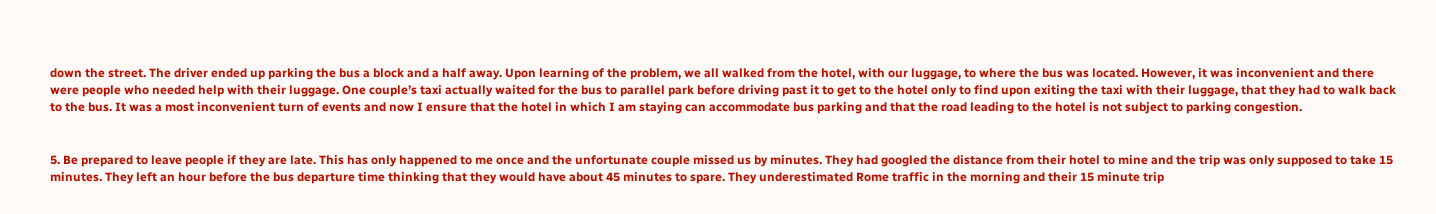down the street. The driver ended up parking the bus a block and a half away. Upon learning of the problem, we all walked from the hotel, with our luggage, to where the bus was located. However, it was inconvenient and there were people who needed help with their luggage. One couple’s taxi actually waited for the bus to parallel park before driving past it to get to the hotel only to find upon exiting the taxi with their luggage, that they had to walk back to the bus. It was a most inconvenient turn of events and now I ensure that the hotel in which I am staying can accommodate bus parking and that the road leading to the hotel is not subject to parking congestion.


5. Be prepared to leave people if they are late. This has only happened to me once and the unfortunate couple missed us by minutes. They had googled the distance from their hotel to mine and the trip was only supposed to take 15 minutes. They left an hour before the bus departure time thinking that they would have about 45 minutes to spare. They underestimated Rome traffic in the morning and their 15 minute trip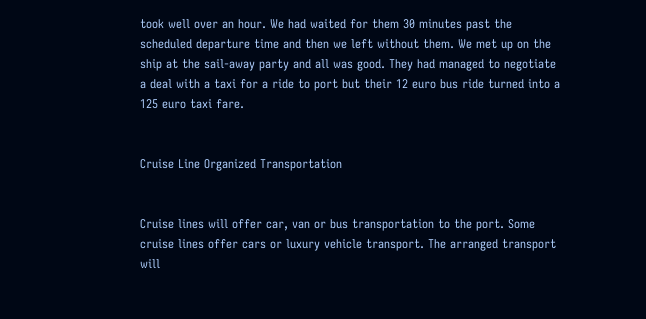took well over an hour. We had waited for them 30 minutes past the scheduled departure time and then we left without them. We met up on the ship at the sail-away party and all was good. They had managed to negotiate a deal with a taxi for a ride to port but their 12 euro bus ride turned into a 125 euro taxi fare.


Cruise Line Organized Transportation


Cruise lines will offer car, van or bus transportation to the port. Some cruise lines offer cars or luxury vehicle transport. The arranged transport will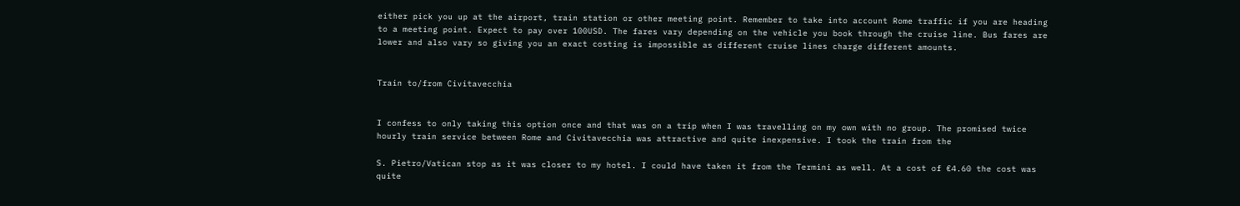either pick you up at the airport, train station or other meeting point. Remember to take into account Rome traffic if you are heading to a meeting point. Expect to pay over 100USD. The fares vary depending on the vehicle you book through the cruise line. Bus fares are lower and also vary so giving you an exact costing is impossible as different cruise lines charge different amounts.


Train to/from Civitavecchia


I confess to only taking this option once and that was on a trip when I was travelling on my own with no group. The promised twice hourly train service between Rome and Civitavecchia was attractive and quite inexpensive. I took the train from the

S. Pietro/Vatican stop as it was closer to my hotel. I could have taken it from the Termini as well. At a cost of €4.60 the cost was quite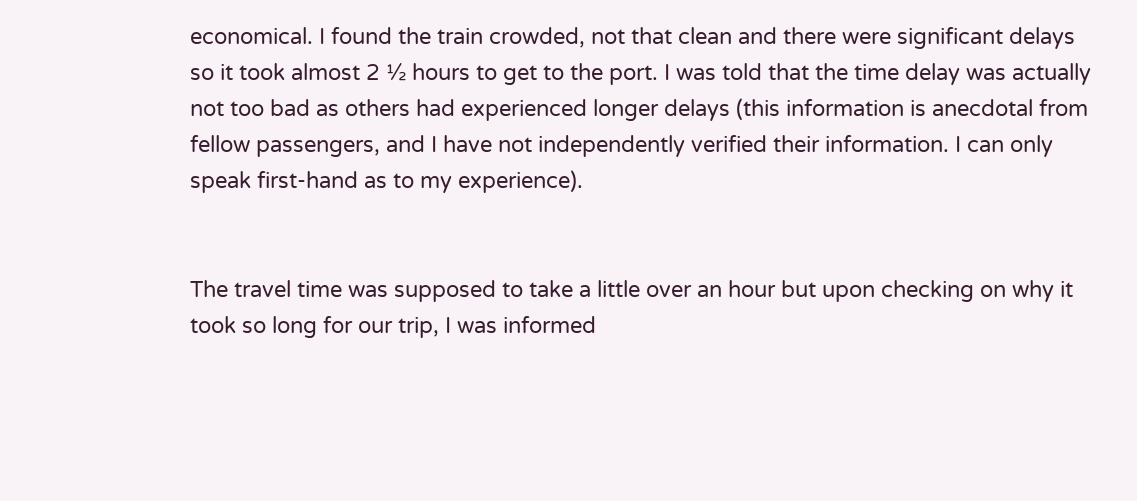economical. I found the train crowded, not that clean and there were significant delays so it took almost 2 ½ hours to get to the port. I was told that the time delay was actually not too bad as others had experienced longer delays (this information is anecdotal from fellow passengers, and I have not independently verified their information. I can only speak first-hand as to my experience).


The travel time was supposed to take a little over an hour but upon checking on why it took so long for our trip, I was informed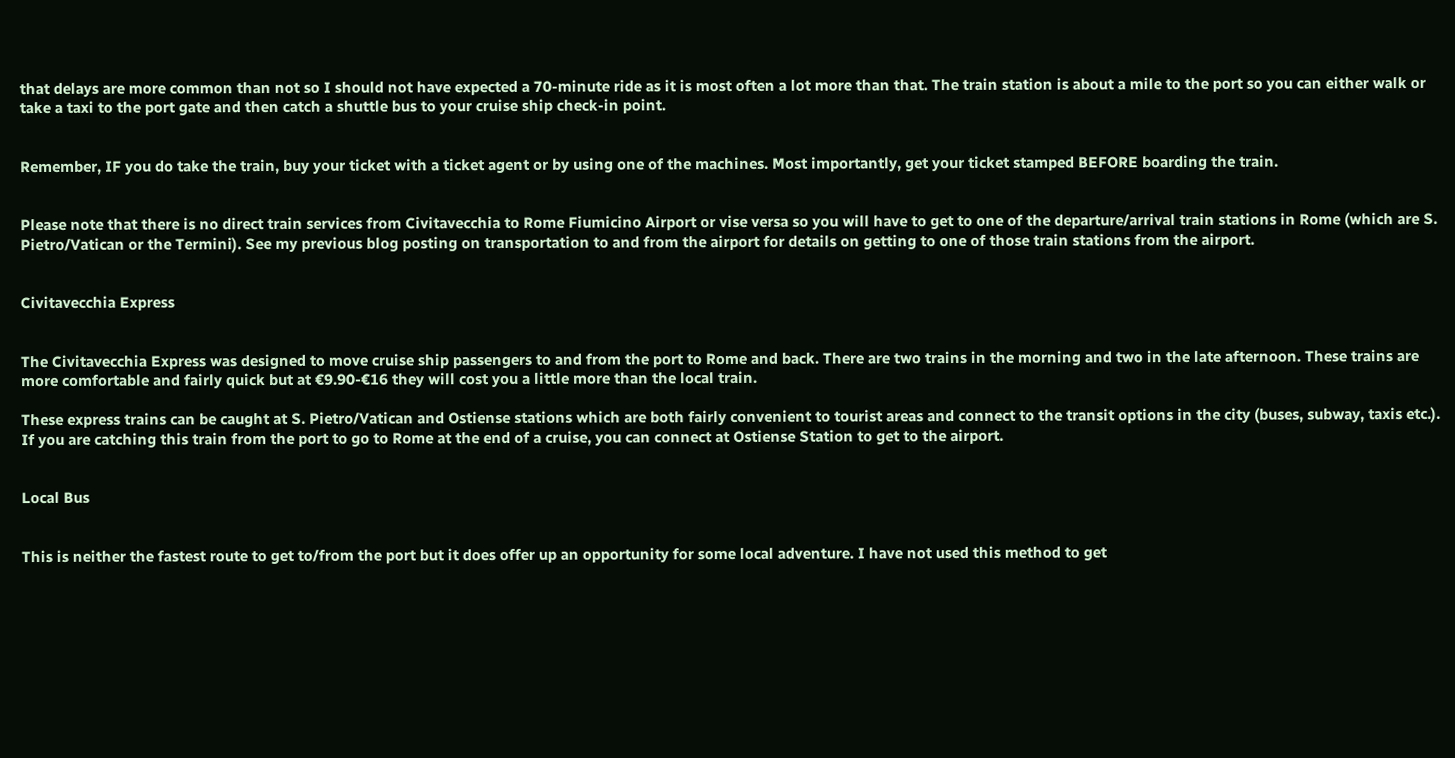that delays are more common than not so I should not have expected a 70-minute ride as it is most often a lot more than that. The train station is about a mile to the port so you can either walk or take a taxi to the port gate and then catch a shuttle bus to your cruise ship check-in point.


Remember, IF you do take the train, buy your ticket with a ticket agent or by using one of the machines. Most importantly, get your ticket stamped BEFORE boarding the train.


Please note that there is no direct train services from Civitavecchia to Rome Fiumicino Airport or vise versa so you will have to get to one of the departure/arrival train stations in Rome (which are S. Pietro/Vatican or the Termini). See my previous blog posting on transportation to and from the airport for details on getting to one of those train stations from the airport.


Civitavecchia Express


The Civitavecchia Express was designed to move cruise ship passengers to and from the port to Rome and back. There are two trains in the morning and two in the late afternoon. These trains are more comfortable and fairly quick but at €9.90-€16 they will cost you a little more than the local train.

These express trains can be caught at S. Pietro/Vatican and Ostiense stations which are both fairly convenient to tourist areas and connect to the transit options in the city (buses, subway, taxis etc.). If you are catching this train from the port to go to Rome at the end of a cruise, you can connect at Ostiense Station to get to the airport.


Local Bus


This is neither the fastest route to get to/from the port but it does offer up an opportunity for some local adventure. I have not used this method to get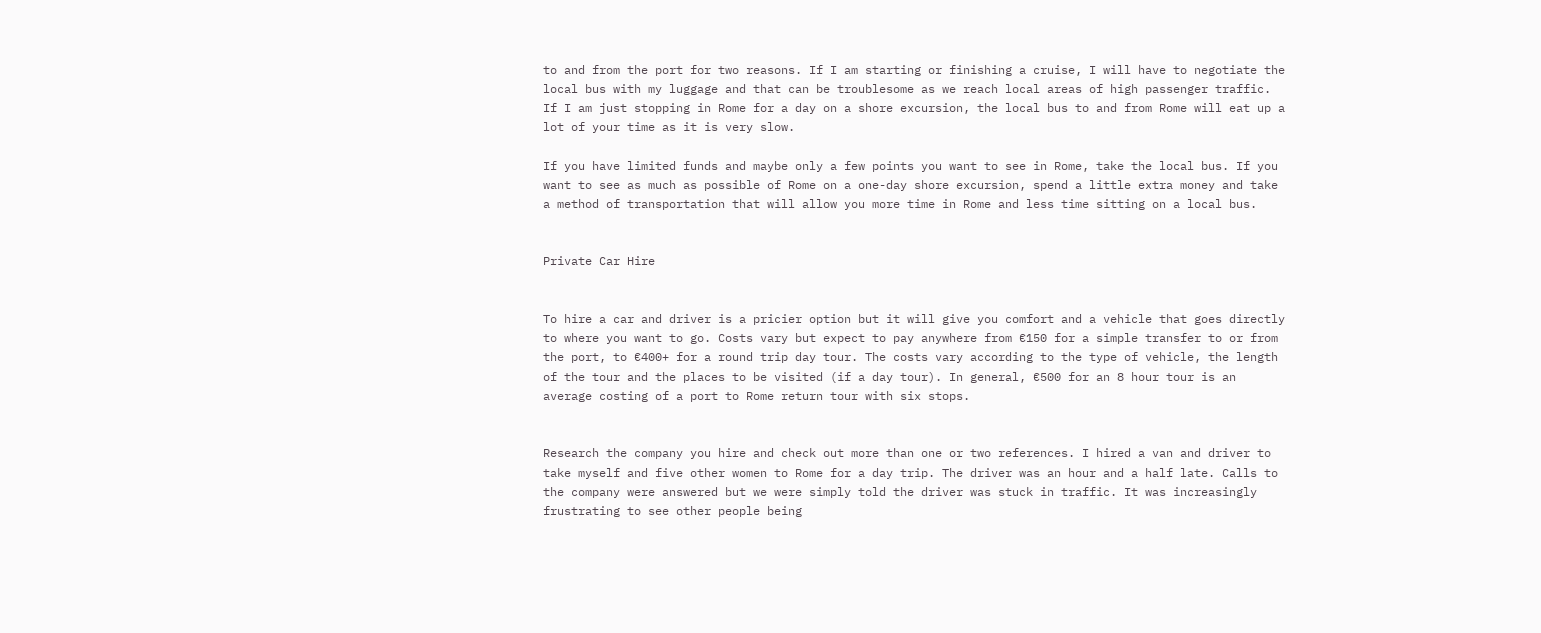to and from the port for two reasons. If I am starting or finishing a cruise, I will have to negotiate the local bus with my luggage and that can be troublesome as we reach local areas of high passenger traffic. If I am just stopping in Rome for a day on a shore excursion, the local bus to and from Rome will eat up a lot of your time as it is very slow.

If you have limited funds and maybe only a few points you want to see in Rome, take the local bus. If you want to see as much as possible of Rome on a one-day shore excursion, spend a little extra money and take a method of transportation that will allow you more time in Rome and less time sitting on a local bus.


Private Car Hire


To hire a car and driver is a pricier option but it will give you comfort and a vehicle that goes directly to where you want to go. Costs vary but expect to pay anywhere from €150 for a simple transfer to or from the port, to €400+ for a round trip day tour. The costs vary according to the type of vehicle, the length of the tour and the places to be visited (if a day tour). In general, €500 for an 8 hour tour is an average costing of a port to Rome return tour with six stops.


Research the company you hire and check out more than one or two references. I hired a van and driver to take myself and five other women to Rome for a day trip. The driver was an hour and a half late. Calls to the company were answered but we were simply told the driver was stuck in traffic. It was increasingly frustrating to see other people being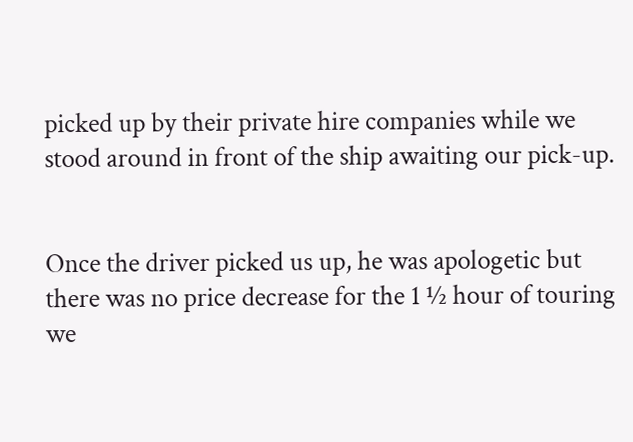picked up by their private hire companies while we stood around in front of the ship awaiting our pick-up.


Once the driver picked us up, he was apologetic but there was no price decrease for the 1 ½ hour of touring we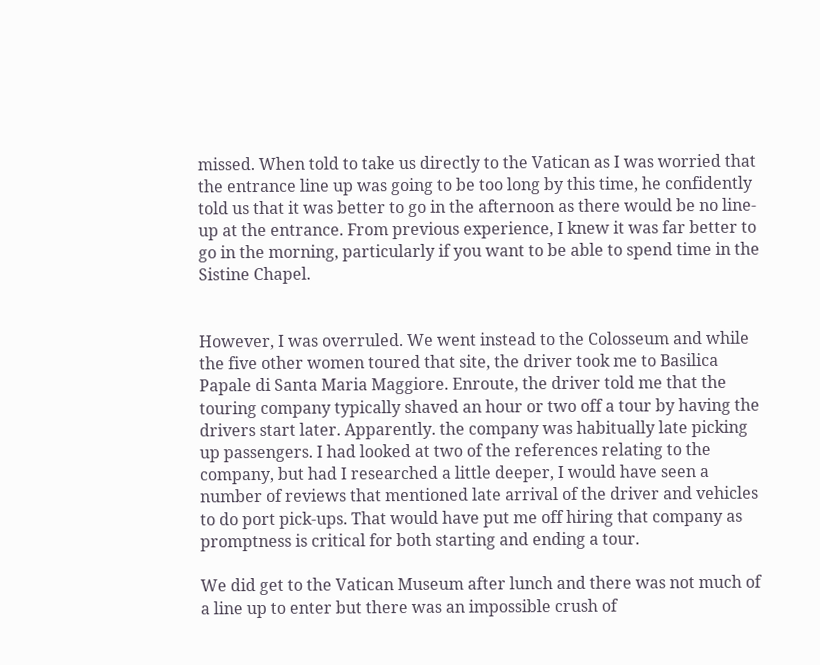missed. When told to take us directly to the Vatican as I was worried that the entrance line up was going to be too long by this time, he confidently told us that it was better to go in the afternoon as there would be no line-up at the entrance. From previous experience, I knew it was far better to go in the morning, particularly if you want to be able to spend time in the Sistine Chapel.


However, I was overruled. We went instead to the Colosseum and while the five other women toured that site, the driver took me to Basilica Papale di Santa Maria Maggiore. Enroute, the driver told me that the touring company typically shaved an hour or two off a tour by having the drivers start later. Apparently. the company was habitually late picking up passengers. I had looked at two of the references relating to the company, but had I researched a little deeper, I would have seen a number of reviews that mentioned late arrival of the driver and vehicles to do port pick-ups. That would have put me off hiring that company as promptness is critical for both starting and ending a tour.

We did get to the Vatican Museum after lunch and there was not much of a line up to enter but there was an impossible crush of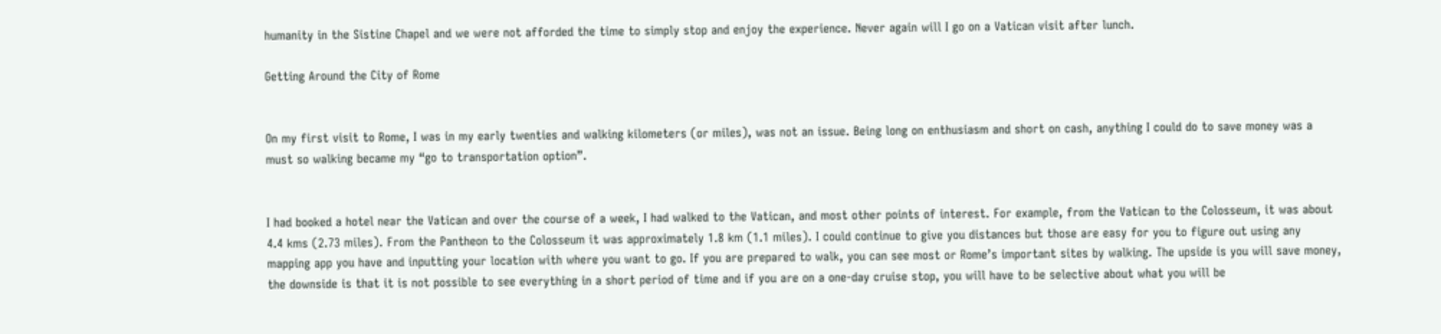humanity in the Sistine Chapel and we were not afforded the time to simply stop and enjoy the experience. Never again will I go on a Vatican visit after lunch.

Getting Around the City of Rome


On my first visit to Rome, I was in my early twenties and walking kilometers (or miles), was not an issue. Being long on enthusiasm and short on cash, anything I could do to save money was a must so walking became my “go to transportation option”.


I had booked a hotel near the Vatican and over the course of a week, I had walked to the Vatican, and most other points of interest. For example, from the Vatican to the Colosseum, it was about 4.4 kms (2.73 miles). From the Pantheon to the Colosseum it was approximately 1.8 km (1.1 miles). I could continue to give you distances but those are easy for you to figure out using any mapping app you have and inputting your location with where you want to go. If you are prepared to walk, you can see most or Rome’s important sites by walking. The upside is you will save money, the downside is that it is not possible to see everything in a short period of time and if you are on a one-day cruise stop, you will have to be selective about what you will be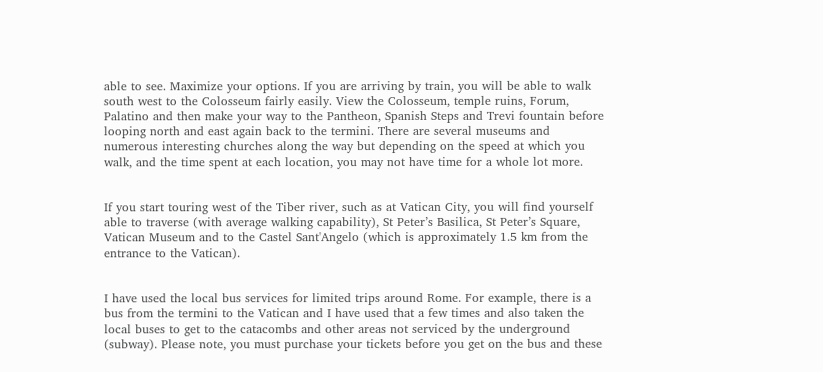able to see. Maximize your options. If you are arriving by train, you will be able to walk south west to the Colosseum fairly easily. View the Colosseum, temple ruins, Forum, Palatino and then make your way to the Pantheon, Spanish Steps and Trevi fountain before looping north and east again back to the termini. There are several museums and numerous interesting churches along the way but depending on the speed at which you walk, and the time spent at each location, you may not have time for a whole lot more.


If you start touring west of the Tiber river, such as at Vatican City, you will find yourself able to traverse (with average walking capability), St Peter’s Basilica, St Peter’s Square, Vatican Museum and to the Castel Sant'Angelo (which is approximately 1.5 km from the entrance to the Vatican).


I have used the local bus services for limited trips around Rome. For example, there is a bus from the termini to the Vatican and I have used that a few times and also taken the local buses to get to the catacombs and other areas not serviced by the underground (subway). Please note, you must purchase your tickets before you get on the bus and these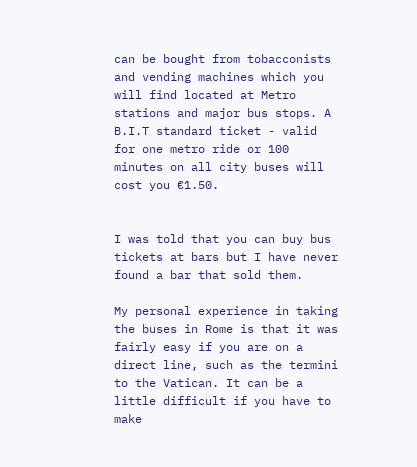can be bought from tobacconists and vending machines which you will find located at Metro stations and major bus stops. A B.I.T standard ticket - valid for one metro ride or 100 minutes on all city buses will cost you €1.50.


I was told that you can buy bus tickets at bars but I have never found a bar that sold them.

My personal experience in taking the buses in Rome is that it was fairly easy if you are on a direct line, such as the termini to the Vatican. It can be a little difficult if you have to make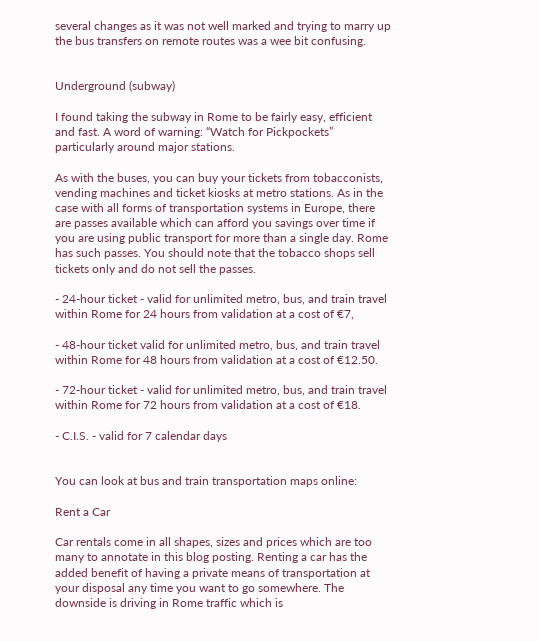several changes as it was not well marked and trying to marry up the bus transfers on remote routes was a wee bit confusing.


Underground (subway)

I found taking the subway in Rome to be fairly easy, efficient and fast. A word of warning: “Watch for Pickpockets” particularly around major stations.

As with the buses, you can buy your tickets from tobacconists, vending machines and ticket kiosks at metro stations. As in the case with all forms of transportation systems in Europe, there are passes available which can afford you savings over time if you are using public transport for more than a single day. Rome has such passes. You should note that the tobacco shops sell tickets only and do not sell the passes.

- 24-hour ticket - valid for unlimited metro, bus, and train travel within Rome for 24 hours from validation at a cost of €7,

- 48-hour ticket valid for unlimited metro, bus, and train travel within Rome for 48 hours from validation at a cost of €12.50.

- 72-hour ticket - valid for unlimited metro, bus, and train travel within Rome for 72 hours from validation at a cost of €18.

- C.I.S. - valid for 7 calendar days


You can look at bus and train transportation maps online:

Rent a Car

Car rentals come in all shapes, sizes and prices which are too many to annotate in this blog posting. Renting a car has the added benefit of having a private means of transportation at your disposal any time you want to go somewhere. The downside is driving in Rome traffic which is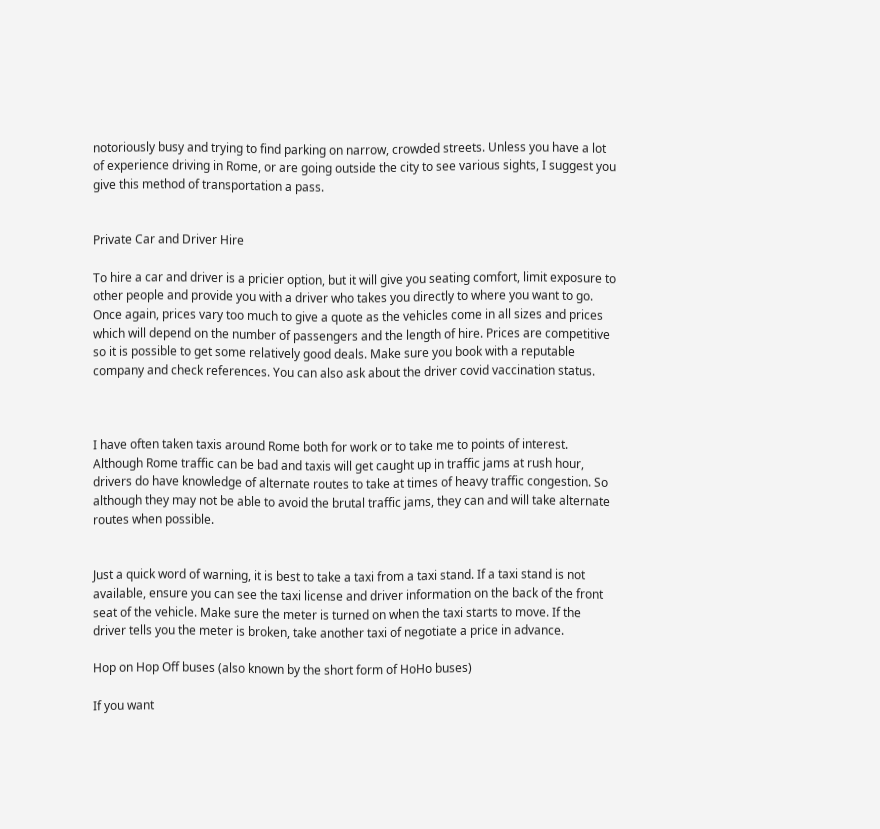notoriously busy and trying to find parking on narrow, crowded streets. Unless you have a lot of experience driving in Rome, or are going outside the city to see various sights, I suggest you give this method of transportation a pass.


Private Car and Driver Hire

To hire a car and driver is a pricier option, but it will give you seating comfort, limit exposure to other people and provide you with a driver who takes you directly to where you want to go. Once again, prices vary too much to give a quote as the vehicles come in all sizes and prices which will depend on the number of passengers and the length of hire. Prices are competitive so it is possible to get some relatively good deals. Make sure you book with a reputable company and check references. You can also ask about the driver covid vaccination status.



I have often taken taxis around Rome both for work or to take me to points of interest. Although Rome traffic can be bad and taxis will get caught up in traffic jams at rush hour, drivers do have knowledge of alternate routes to take at times of heavy traffic congestion. So although they may not be able to avoid the brutal traffic jams, they can and will take alternate routes when possible.


Just a quick word of warning, it is best to take a taxi from a taxi stand. If a taxi stand is not available, ensure you can see the taxi license and driver information on the back of the front seat of the vehicle. Make sure the meter is turned on when the taxi starts to move. If the driver tells you the meter is broken, take another taxi of negotiate a price in advance.

Hop on Hop Off buses (also known by the short form of HoHo buses)

If you want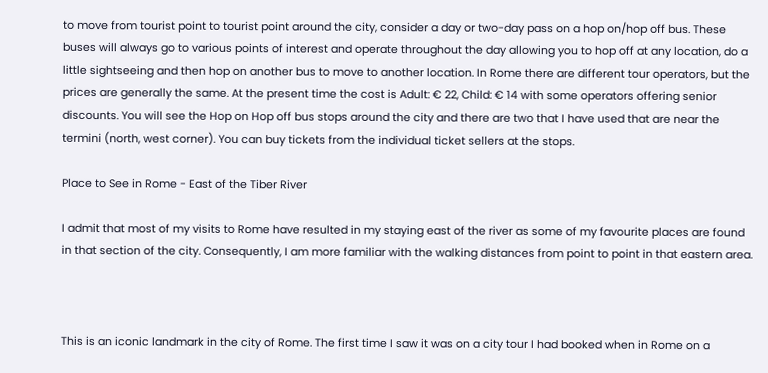to move from tourist point to tourist point around the city, consider a day or two-day pass on a hop on/hop off bus. These buses will always go to various points of interest and operate throughout the day allowing you to hop off at any location, do a little sightseeing and then hop on another bus to move to another location. In Rome there are different tour operators, but the prices are generally the same. At the present time the cost is Adult: € 22, Child: € 14 with some operators offering senior discounts. You will see the Hop on Hop off bus stops around the city and there are two that I have used that are near the termini (north, west corner). You can buy tickets from the individual ticket sellers at the stops.

Place to See in Rome - East of the Tiber River

I admit that most of my visits to Rome have resulted in my staying east of the river as some of my favourite places are found in that section of the city. Consequently, I am more familiar with the walking distances from point to point in that eastern area.



This is an iconic landmark in the city of Rome. The first time I saw it was on a city tour I had booked when in Rome on a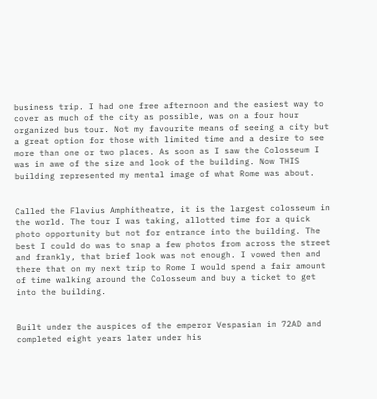business trip. I had one free afternoon and the easiest way to cover as much of the city as possible, was on a four hour organized bus tour. Not my favourite means of seeing a city but a great option for those with limited time and a desire to see more than one or two places. As soon as I saw the Colosseum I was in awe of the size and look of the building. Now THIS building represented my mental image of what Rome was about.


Called the Flavius Amphitheatre, it is the largest colosseum in the world. The tour I was taking, allotted time for a quick photo opportunity but not for entrance into the building. The best I could do was to snap a few photos from across the street and frankly, that brief look was not enough. I vowed then and there that on my next trip to Rome I would spend a fair amount of time walking around the Colosseum and buy a ticket to get into the building.


Built under the auspices of the emperor Vespasian in 72AD and completed eight years later under his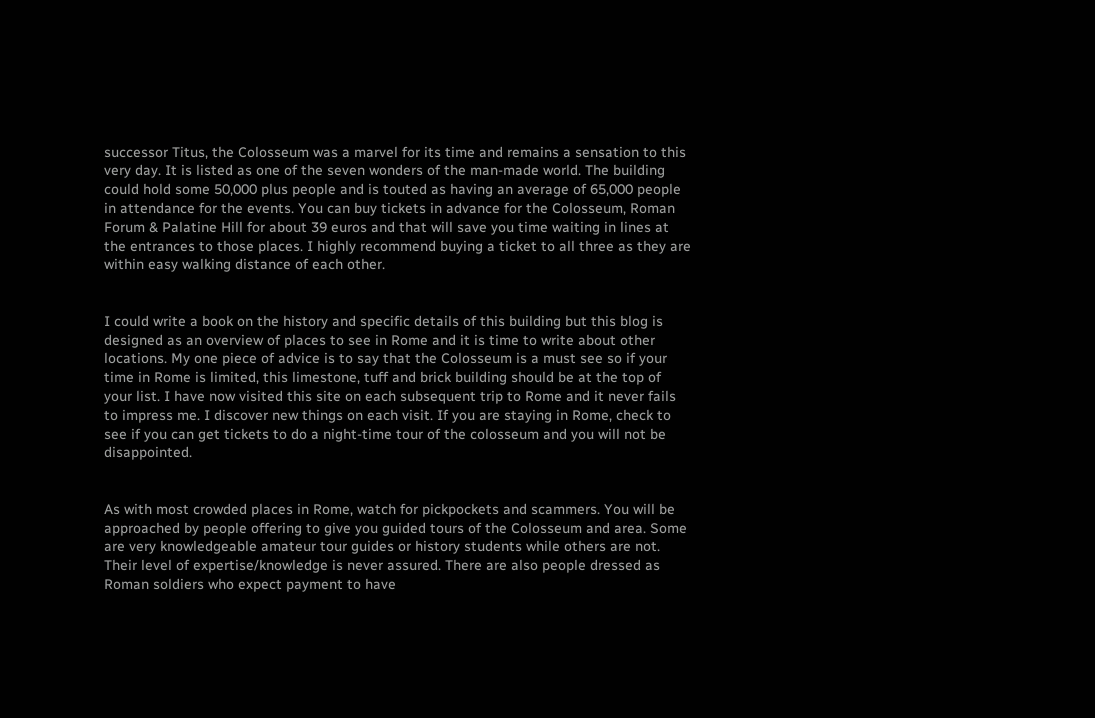successor Titus, the Colosseum was a marvel for its time and remains a sensation to this very day. It is listed as one of the seven wonders of the man-made world. The building could hold some 50,000 plus people and is touted as having an average of 65,000 people in attendance for the events. You can buy tickets in advance for the Colosseum, Roman Forum & Palatine Hill for about 39 euros and that will save you time waiting in lines at the entrances to those places. I highly recommend buying a ticket to all three as they are within easy walking distance of each other.


I could write a book on the history and specific details of this building but this blog is designed as an overview of places to see in Rome and it is time to write about other locations. My one piece of advice is to say that the Colosseum is a must see so if your time in Rome is limited, this limestone, tuff and brick building should be at the top of your list. I have now visited this site on each subsequent trip to Rome and it never fails to impress me. I discover new things on each visit. If you are staying in Rome, check to see if you can get tickets to do a night-time tour of the colosseum and you will not be disappointed.


As with most crowded places in Rome, watch for pickpockets and scammers. You will be approached by people offering to give you guided tours of the Colosseum and area. Some are very knowledgeable amateur tour guides or history students while others are not. Their level of expertise/knowledge is never assured. There are also people dressed as Roman soldiers who expect payment to have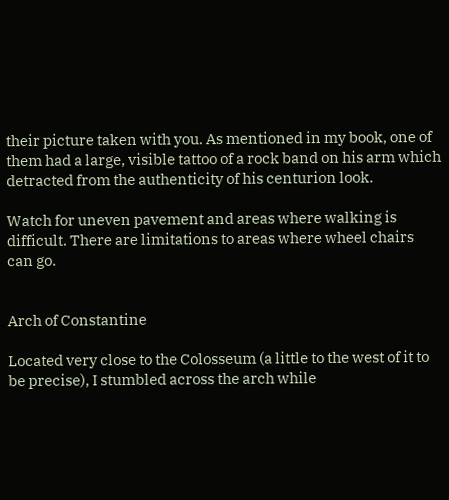their picture taken with you. As mentioned in my book, one of them had a large, visible tattoo of a rock band on his arm which detracted from the authenticity of his centurion look.

Watch for uneven pavement and areas where walking is difficult. There are limitations to areas where wheel chairs can go.


Arch of Constantine

Located very close to the Colosseum (a little to the west of it to be precise), I stumbled across the arch while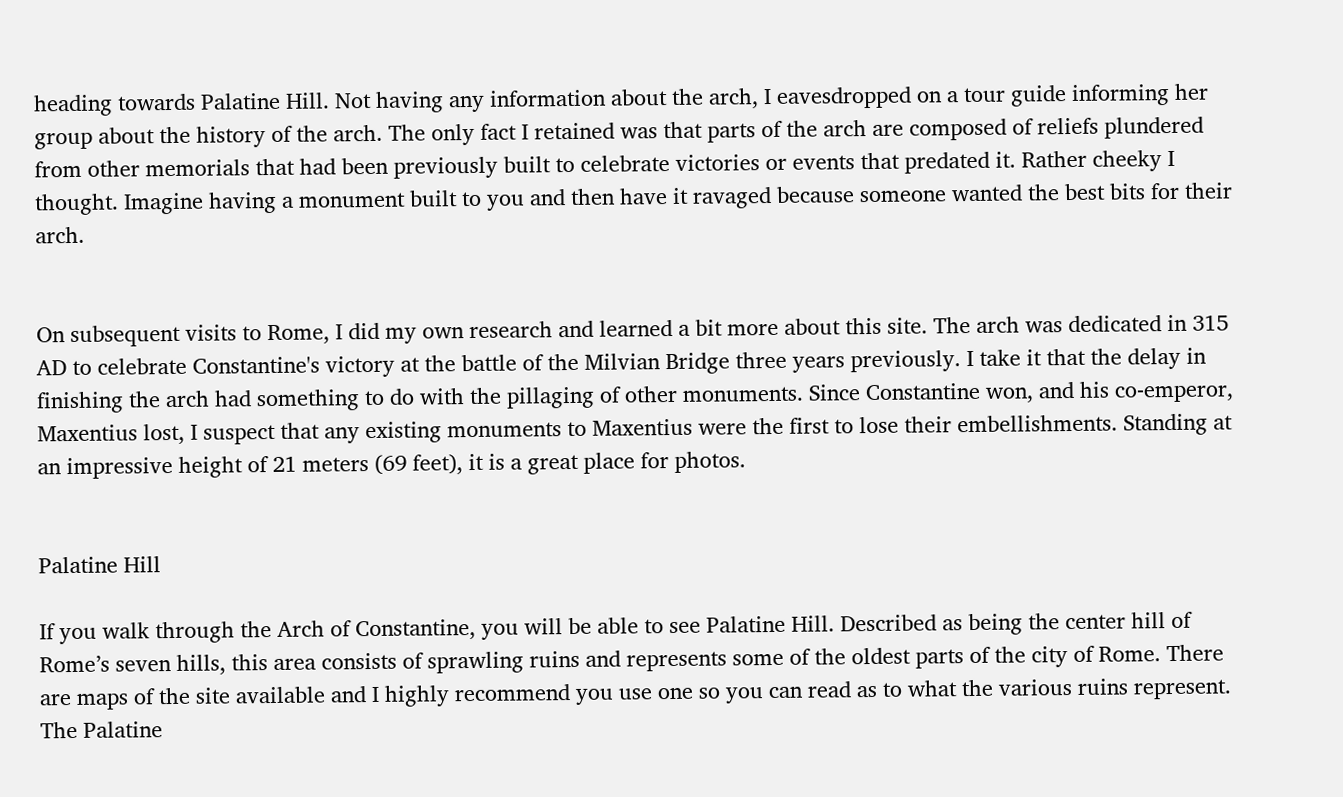heading towards Palatine Hill. Not having any information about the arch, I eavesdropped on a tour guide informing her group about the history of the arch. The only fact I retained was that parts of the arch are composed of reliefs plundered from other memorials that had been previously built to celebrate victories or events that predated it. Rather cheeky I thought. Imagine having a monument built to you and then have it ravaged because someone wanted the best bits for their arch.


On subsequent visits to Rome, I did my own research and learned a bit more about this site. The arch was dedicated in 315 AD to celebrate Constantine's victory at the battle of the Milvian Bridge three years previously. I take it that the delay in finishing the arch had something to do with the pillaging of other monuments. Since Constantine won, and his co-emperor, Maxentius lost, I suspect that any existing monuments to Maxentius were the first to lose their embellishments. Standing at an impressive height of 21 meters (69 feet), it is a great place for photos.


Palatine Hill

If you walk through the Arch of Constantine, you will be able to see Palatine Hill. Described as being the center hill of Rome’s seven hills, this area consists of sprawling ruins and represents some of the oldest parts of the city of Rome. There are maps of the site available and I highly recommend you use one so you can read as to what the various ruins represent. The Palatine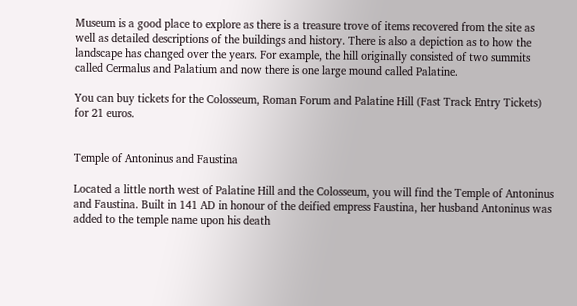Museum is a good place to explore as there is a treasure trove of items recovered from the site as well as detailed descriptions of the buildings and history. There is also a depiction as to how the landscape has changed over the years. For example, the hill originally consisted of two summits called Cermalus and Palatium and now there is one large mound called Palatine.

You can buy tickets for the Colosseum, Roman Forum and Palatine Hill (Fast Track Entry Tickets) for 21 euros.


Temple of Antoninus and Faustina

Located a little north west of Palatine Hill and the Colosseum, you will find the Temple of Antoninus and Faustina. Built in 141 AD in honour of the deified empress Faustina, her husband Antoninus was added to the temple name upon his death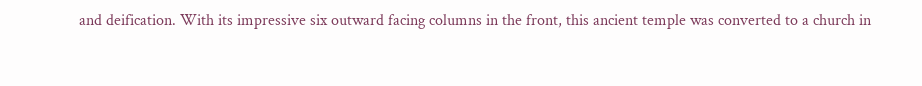and deification. With its impressive six outward facing columns in the front, this ancient temple was converted to a church in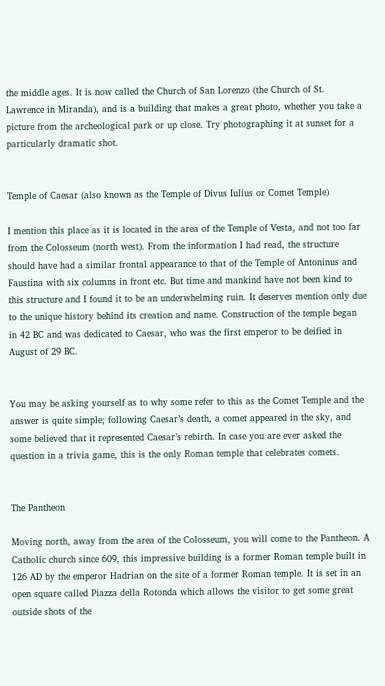the middle ages. It is now called the Church of San Lorenzo (the Church of St. Lawrence in Miranda), and is a building that makes a great photo, whether you take a picture from the archeological park or up close. Try photographing it at sunset for a particularly dramatic shot.


Temple of Caesar (also known as the Temple of Divus Iulius or Comet Temple)

I mention this place as it is located in the area of the Temple of Vesta, and not too far from the Colosseum (north west). From the information I had read, the structure should have had a similar frontal appearance to that of the Temple of Antoninus and Faustina with six columns in front etc. But time and mankind have not been kind to this structure and I found it to be an underwhelming ruin. It deserves mention only due to the unique history behind its creation and name. Construction of the temple began in 42 BC and was dedicated to Caesar, who was the first emperor to be deified in August of 29 BC.


You may be asking yourself as to why some refer to this as the Comet Temple and the answer is quite simple; following Caesar’s death, a comet appeared in the sky, and some believed that it represented Caesar’s rebirth. In case you are ever asked the question in a trivia game, this is the only Roman temple that celebrates comets.


The Pantheon

Moving north, away from the area of the Colosseum, you will come to the Pantheon. A Catholic church since 609, this impressive building is a former Roman temple built in 126 AD by the emperor Hadrian on the site of a former Roman temple. It is set in an open square called Piazza della Rotonda which allows the visitor to get some great outside shots of the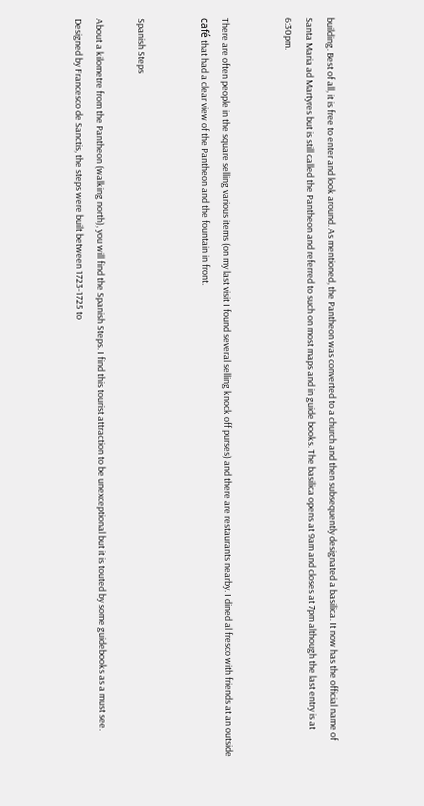building. Best of all, it is free to enter and look around. As mentioned, the Pantheon was converted to a church and then subsequently designated a basilica. It now has the official name of Santa Maria ad Martyres but is still called the Pantheon and referred to such on most maps and in guide books. The basilica opens at 9am and closes at 7pm although the last entry is at 6:30pm.


There are often people in the square selling various items (on my last visit I found several selling knock off purses) and there are restaurants nearby. I dined al fresco with friends at an outside café that had a clear view of the Pantheon and the fountain in front.


Spanish Steps

About a kilometre from the Pantheon (walking north), you will find the Spanish Steps. I find this tourist attraction to be unexceptional but it is touted by some guidebooks as a must see. Designed by Francesco de Sanctis, the steps were built between 1723-1725 to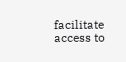facilitate access to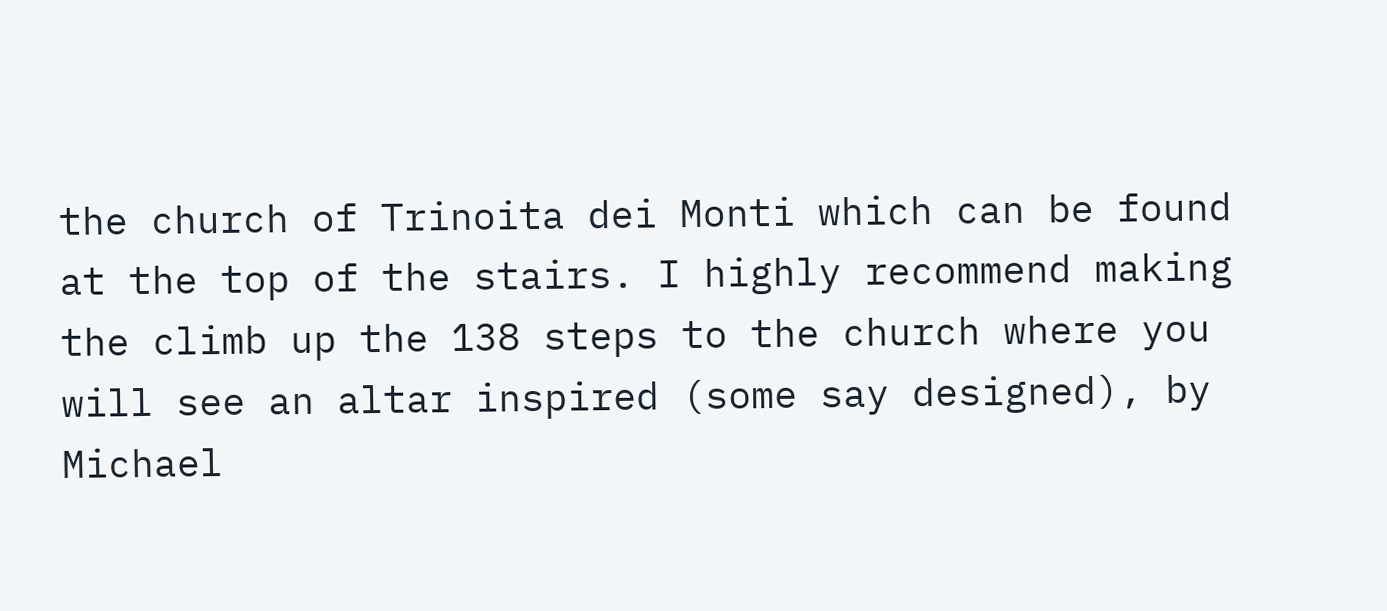the church of Trinoita dei Monti which can be found at the top of the stairs. I highly recommend making the climb up the 138 steps to the church where you will see an altar inspired (some say designed), by Michael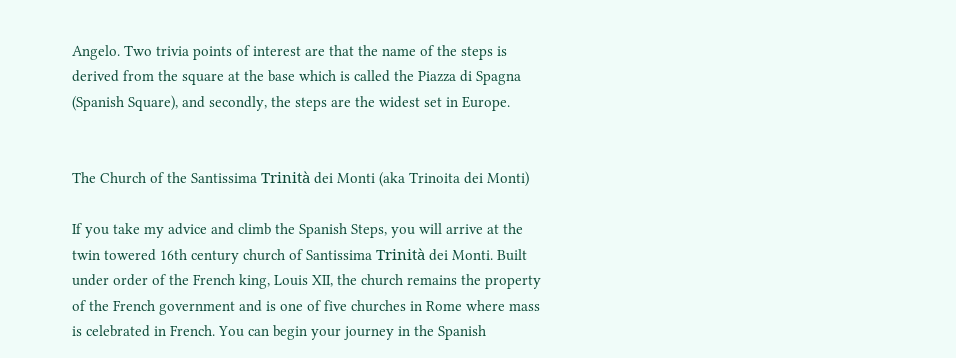Angelo. Two trivia points of interest are that the name of the steps is derived from the square at the base which is called the Piazza di Spagna (Spanish Square), and secondly, the steps are the widest set in Europe.


The Church of the Santissima Trinità dei Monti (aka Trinoita dei Monti)

If you take my advice and climb the Spanish Steps, you will arrive at the twin towered 16th century church of Santissima Trinità dei Monti. Built under order of the French king, Louis XII, the church remains the property of the French government and is one of five churches in Rome where mass is celebrated in French. You can begin your journey in the Spanish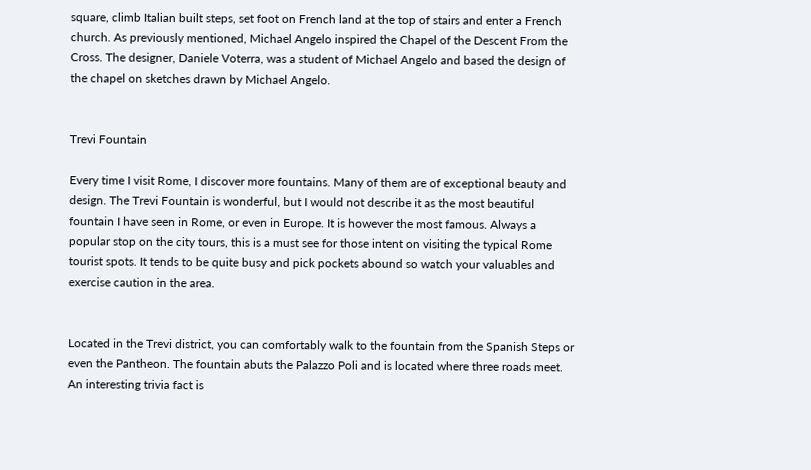square, climb Italian built steps, set foot on French land at the top of stairs and enter a French church. As previously mentioned, Michael Angelo inspired the Chapel of the Descent From the Cross. The designer, Daniele Voterra, was a student of Michael Angelo and based the design of the chapel on sketches drawn by Michael Angelo.


Trevi Fountain

Every time I visit Rome, I discover more fountains. Many of them are of exceptional beauty and design. The Trevi Fountain is wonderful, but I would not describe it as the most beautiful fountain I have seen in Rome, or even in Europe. It is however the most famous. Always a popular stop on the city tours, this is a must see for those intent on visiting the typical Rome tourist spots. It tends to be quite busy and pick pockets abound so watch your valuables and exercise caution in the area.


Located in the Trevi district, you can comfortably walk to the fountain from the Spanish Steps or even the Pantheon. The fountain abuts the Palazzo Poli and is located where three roads meet. An interesting trivia fact is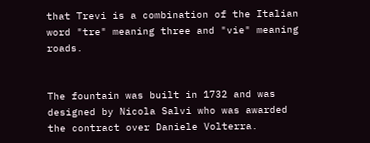that Trevi is a combination of the Italian word "tre" meaning three and "vie" meaning roads.


The fountain was built in 1732 and was designed by Nicola Salvi who was awarded the contract over Daniele Volterra.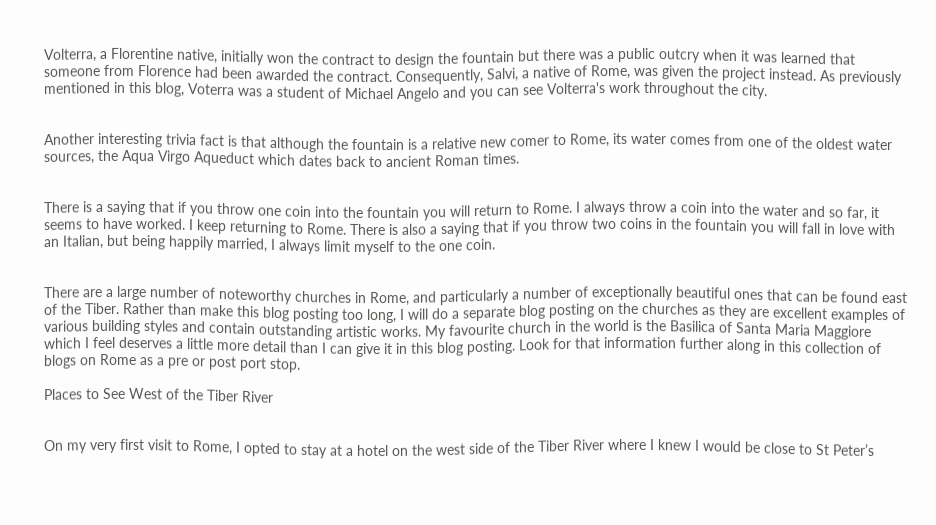Volterra, a Florentine native, initially won the contract to design the fountain but there was a public outcry when it was learned that someone from Florence had been awarded the contract. Consequently, Salvi, a native of Rome, was given the project instead. As previously mentioned in this blog, Voterra was a student of Michael Angelo and you can see Volterra's work throughout the city.


Another interesting trivia fact is that although the fountain is a relative new comer to Rome, its water comes from one of the oldest water sources, the Aqua Virgo Aqueduct which dates back to ancient Roman times.


There is a saying that if you throw one coin into the fountain you will return to Rome. I always throw a coin into the water and so far, it seems to have worked. I keep returning to Rome. There is also a saying that if you throw two coins in the fountain you will fall in love with an Italian, but being happily married, I always limit myself to the one coin.


There are a large number of noteworthy churches in Rome, and particularly a number of exceptionally beautiful ones that can be found east of the Tiber. Rather than make this blog posting too long, I will do a separate blog posting on the churches as they are excellent examples of various building styles and contain outstanding artistic works. My favourite church in the world is the Basilica of Santa Maria Maggiore which I feel deserves a little more detail than I can give it in this blog posting. Look for that information further along in this collection of blogs on Rome as a pre or post port stop.

Places to See West of the Tiber River


On my very first visit to Rome, I opted to stay at a hotel on the west side of the Tiber River where I knew I would be close to St Peter’s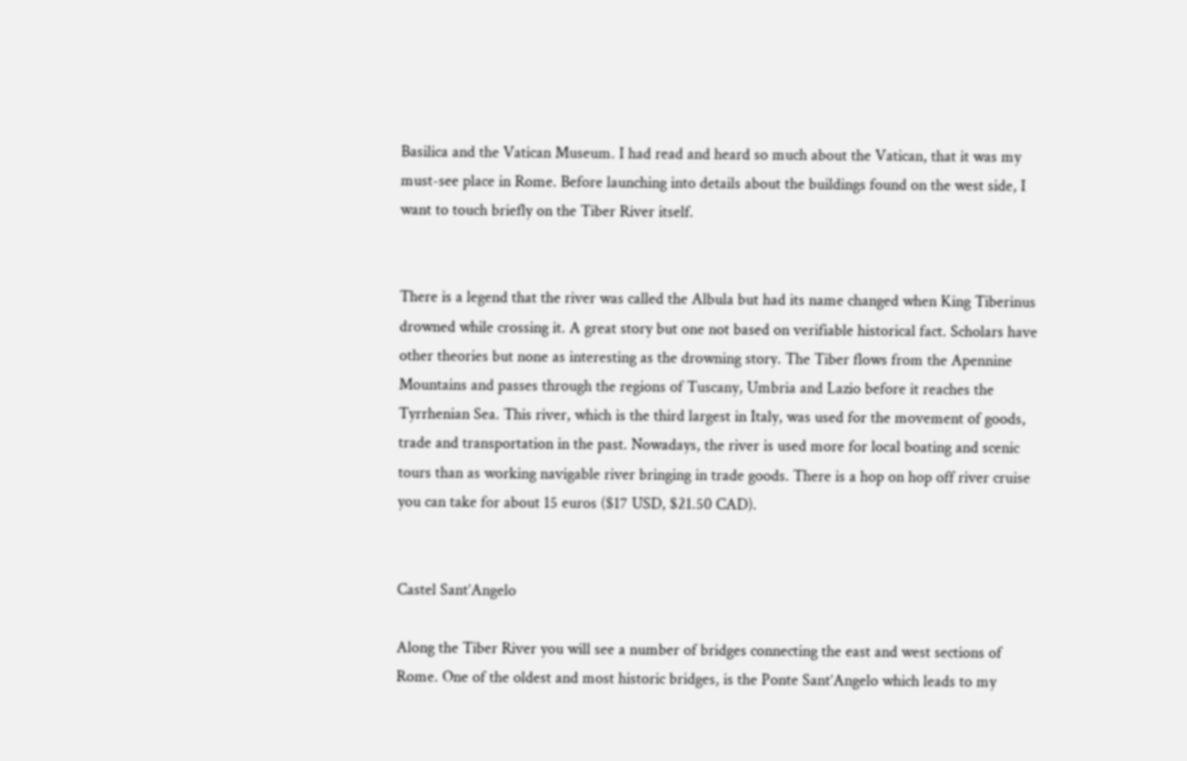Basilica and the Vatican Museum. I had read and heard so much about the Vatican, that it was my must-see place in Rome. Before launching into details about the buildings found on the west side, I want to touch briefly on the Tiber River itself.


There is a legend that the river was called the Albula but had its name changed when King Tiberinus drowned while crossing it. A great story but one not based on verifiable historical fact. Scholars have other theories but none as interesting as the drowning story. The Tiber flows from the Apennine Mountains and passes through the regions of Tuscany, Umbria and Lazio before it reaches the Tyrrhenian Sea. This river, which is the third largest in Italy, was used for the movement of goods, trade and transportation in the past. Nowadays, the river is used more for local boating and scenic tours than as working navigable river bringing in trade goods. There is a hop on hop off river cruise you can take for about 15 euros ($17 USD, $21.50 CAD).


Castel Sant’Angelo

Along the Tiber River you will see a number of bridges connecting the east and west sections of Rome. One of the oldest and most historic bridges, is the Ponte Sant’Angelo which leads to my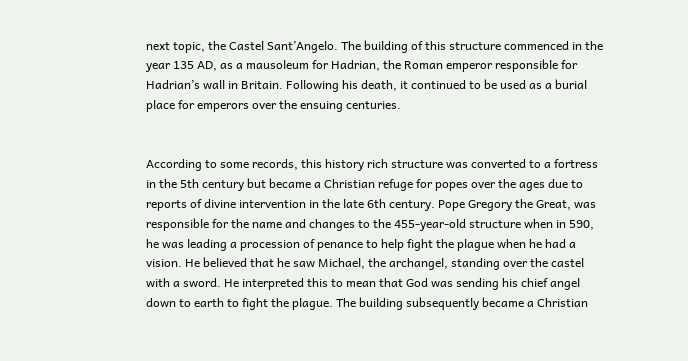next topic, the Castel Sant’Angelo. The building of this structure commenced in the year 135 AD, as a mausoleum for Hadrian, the Roman emperor responsible for Hadrian’s wall in Britain. Following his death, it continued to be used as a burial place for emperors over the ensuing centuries.


According to some records, this history rich structure was converted to a fortress in the 5th century but became a Christian refuge for popes over the ages due to reports of divine intervention in the late 6th century. Pope Gregory the Great, was responsible for the name and changes to the 455-year-old structure when in 590, he was leading a procession of penance to help fight the plague when he had a vision. He believed that he saw Michael, the archangel, standing over the castel with a sword. He interpreted this to mean that God was sending his chief angel down to earth to fight the plague. The building subsequently became a Christian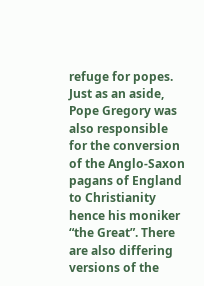refuge for popes. Just as an aside, Pope Gregory was also responsible for the conversion of the Anglo-Saxon pagans of England to Christianity hence his moniker “the Great”. There are also differing versions of the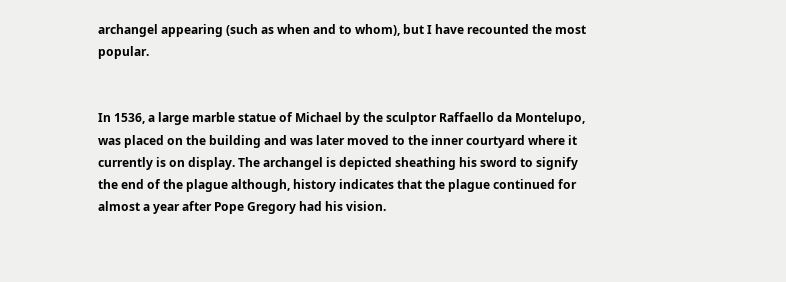archangel appearing (such as when and to whom), but I have recounted the most popular.


In 1536, a large marble statue of Michael by the sculptor Raffaello da Montelupo, was placed on the building and was later moved to the inner courtyard where it currently is on display. The archangel is depicted sheathing his sword to signify the end of the plague although, history indicates that the plague continued for almost a year after Pope Gregory had his vision.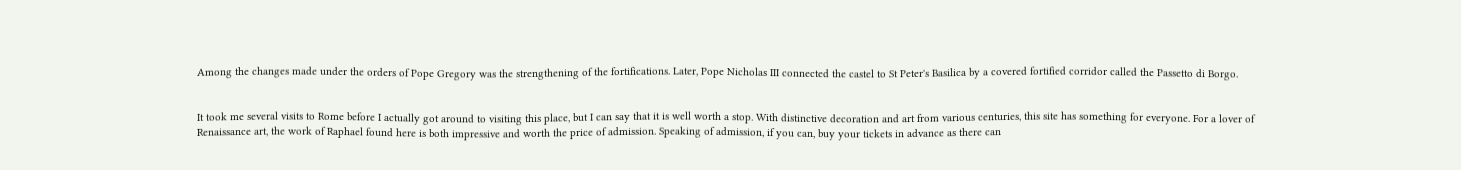Among the changes made under the orders of Pope Gregory was the strengthening of the fortifications. Later, Pope Nicholas III connected the castel to St Peter's Basilica by a covered fortified corridor called the Passetto di Borgo.


It took me several visits to Rome before I actually got around to visiting this place, but I can say that it is well worth a stop. With distinctive decoration and art from various centuries, this site has something for everyone. For a lover of Renaissance art, the work of Raphael found here is both impressive and worth the price of admission. Speaking of admission, if you can, buy your tickets in advance as there can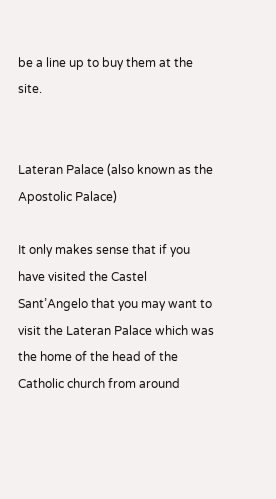be a line up to buy them at the site.


Lateran Palace (also known as the Apostolic Palace)

It only makes sense that if you have visited the Castel Sant’Angelo that you may want to visit the Lateran Palace which was the home of the head of the Catholic church from around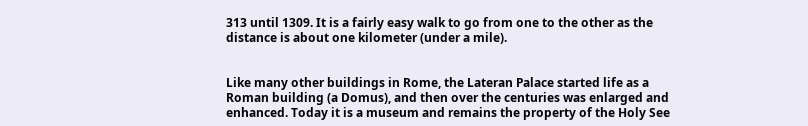313 until 1309. It is a fairly easy walk to go from one to the other as the distance is about one kilometer (under a mile).


Like many other buildings in Rome, the Lateran Palace started life as a Roman building (a Domus), and then over the centuries was enlarged and enhanced. Today it is a museum and remains the property of the Holy See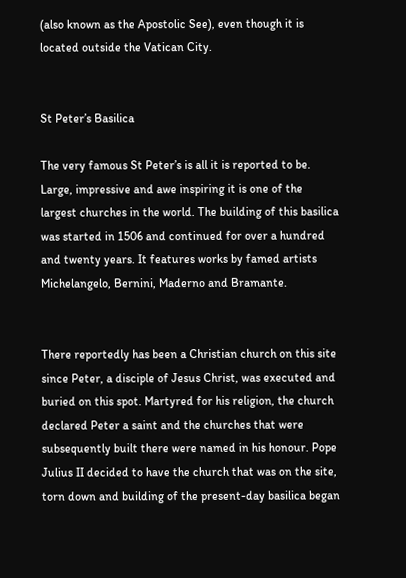(also known as the Apostolic See), even though it is located outside the Vatican City.


St Peter’s Basilica

The very famous St Peter’s is all it is reported to be. Large, impressive and awe inspiring it is one of the largest churches in the world. The building of this basilica was started in 1506 and continued for over a hundred and twenty years. It features works by famed artists Michelangelo, Bernini, Maderno and Bramante.


There reportedly has been a Christian church on this site since Peter, a disciple of Jesus Christ, was executed and buried on this spot. Martyred for his religion, the church declared Peter a saint and the churches that were subsequently built there were named in his honour. Pope Julius II decided to have the church that was on the site, torn down and building of the present-day basilica began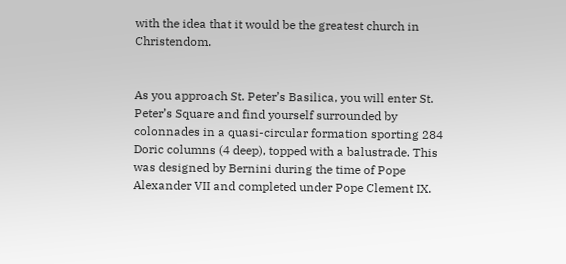with the idea that it would be the greatest church in Christendom.


As you approach St. Peter’s Basilica, you will enter St. Peter’s Square and find yourself surrounded by colonnades in a quasi-circular formation sporting 284 Doric columns (4 deep), topped with a balustrade. This was designed by Bernini during the time of Pope Alexander VII and completed under Pope Clement IX.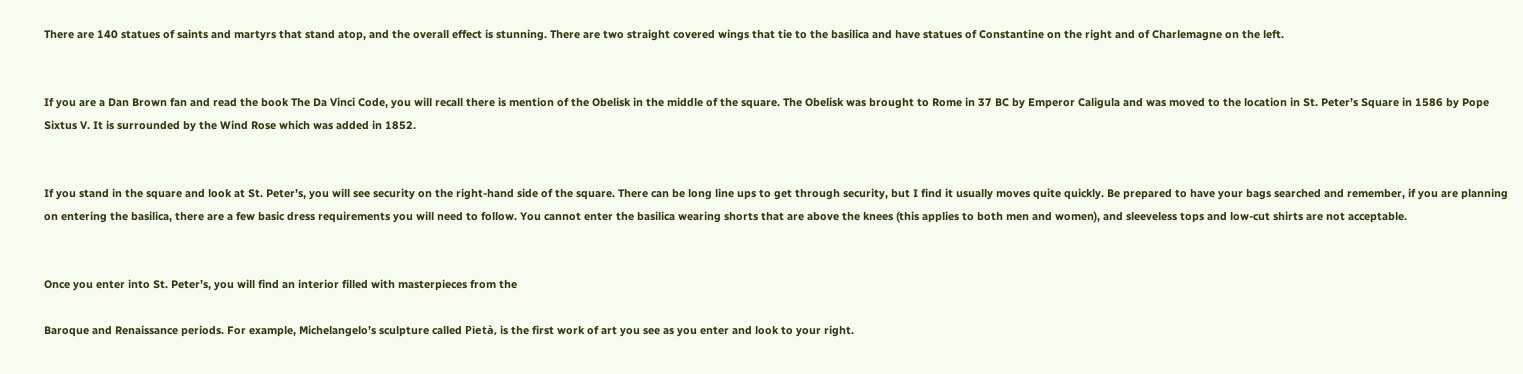There are 140 statues of saints and martyrs that stand atop, and the overall effect is stunning. There are two straight covered wings that tie to the basilica and have statues of Constantine on the right and of Charlemagne on the left.


If you are a Dan Brown fan and read the book The Da Vinci Code, you will recall there is mention of the Obelisk in the middle of the square. The Obelisk was brought to Rome in 37 BC by Emperor Caligula and was moved to the location in St. Peter’s Square in 1586 by Pope Sixtus V. It is surrounded by the Wind Rose which was added in 1852.


If you stand in the square and look at St. Peter’s, you will see security on the right-hand side of the square. There can be long line ups to get through security, but I find it usually moves quite quickly. Be prepared to have your bags searched and remember, if you are planning on entering the basilica, there are a few basic dress requirements you will need to follow. You cannot enter the basilica wearing shorts that are above the knees (this applies to both men and women), and sleeveless tops and low-cut shirts are not acceptable.


Once you enter into St. Peter’s, you will find an interior filled with masterpieces from the

Baroque and Renaissance periods. For example, Michelangelo’s sculpture called Pietà, is the first work of art you see as you enter and look to your right.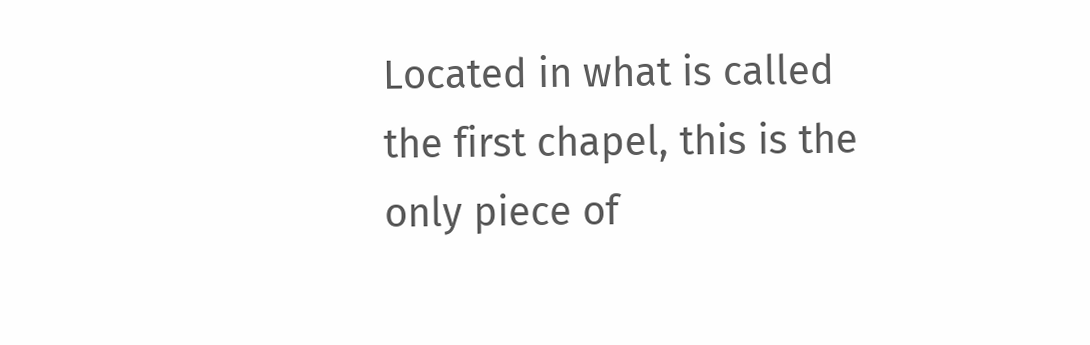Located in what is called the first chapel, this is the only piece of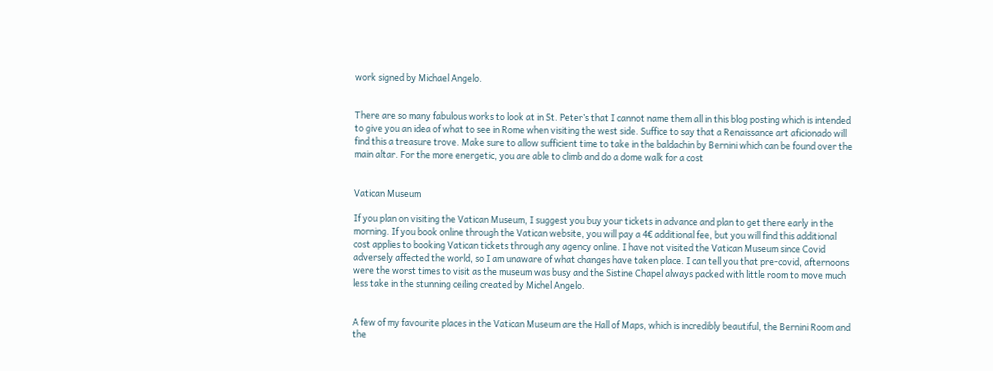work signed by Michael Angelo.


There are so many fabulous works to look at in St. Peter’s that I cannot name them all in this blog posting which is intended to give you an idea of what to see in Rome when visiting the west side. Suffice to say that a Renaissance art aficionado will find this a treasure trove. Make sure to allow sufficient time to take in the baldachin by Bernini which can be found over the main altar. For the more energetic, you are able to climb and do a dome walk for a cost


Vatican Museum

If you plan on visiting the Vatican Museum, I suggest you buy your tickets in advance and plan to get there early in the morning. If you book online through the Vatican website, you will pay a 4€ additional fee, but you will find this additional cost applies to booking Vatican tickets through any agency online. I have not visited the Vatican Museum since Covid adversely affected the world, so I am unaware of what changes have taken place. I can tell you that pre-covid, afternoons were the worst times to visit as the museum was busy and the Sistine Chapel always packed with little room to move much less take in the stunning ceiling created by Michel Angelo.


A few of my favourite places in the Vatican Museum are the Hall of Maps, which is incredibly beautiful, the Bernini Room and the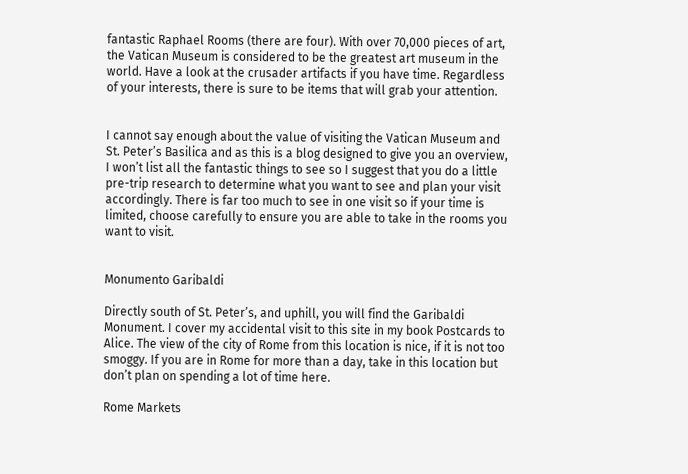fantastic Raphael Rooms (there are four). With over 70,000 pieces of art, the Vatican Museum is considered to be the greatest art museum in the world. Have a look at the crusader artifacts if you have time. Regardless of your interests, there is sure to be items that will grab your attention.


I cannot say enough about the value of visiting the Vatican Museum and St. Peter’s Basilica and as this is a blog designed to give you an overview, I won’t list all the fantastic things to see so I suggest that you do a little pre-trip research to determine what you want to see and plan your visit accordingly. There is far too much to see in one visit so if your time is limited, choose carefully to ensure you are able to take in the rooms you want to visit.


Monumento Garibaldi

Directly south of St. Peter’s, and uphill, you will find the Garibaldi Monument. I cover my accidental visit to this site in my book Postcards to Alice. The view of the city of Rome from this location is nice, if it is not too smoggy. If you are in Rome for more than a day, take in this location but don’t plan on spending a lot of time here.

Rome Markets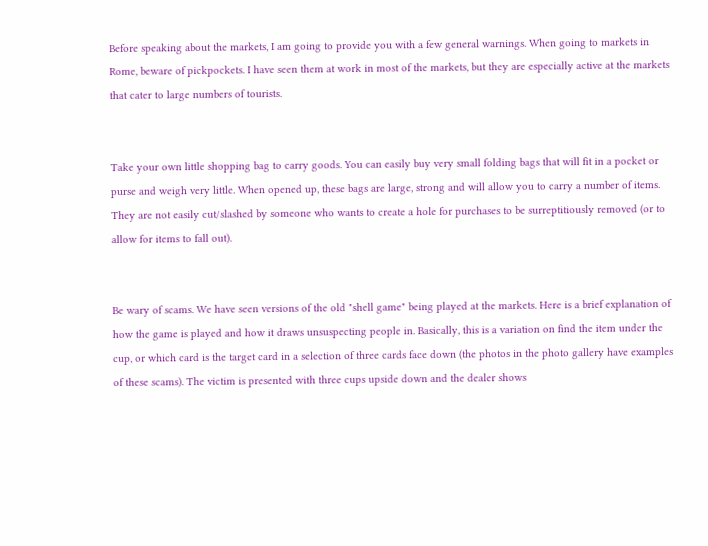Before speaking about the markets, I am going to provide you with a few general warnings. When going to markets in Rome, beware of pickpockets. I have seen them at work in most of the markets, but they are especially active at the markets that cater to large numbers of tourists.


Take your own little shopping bag to carry goods. You can easily buy very small folding bags that will fit in a pocket or purse and weigh very little. When opened up, these bags are large, strong and will allow you to carry a number of items. They are not easily cut/slashed by someone who wants to create a hole for purchases to be surreptitiously removed (or to allow for items to fall out).


Be wary of scams. We have seen versions of the old "shell game" being played at the markets. Here is a brief explanation of how the game is played and how it draws unsuspecting people in. Basically, this is a variation on find the item under the cup, or which card is the target card in a selection of three cards face down (the photos in the photo gallery have examples of these scams). The victim is presented with three cups upside down and the dealer shows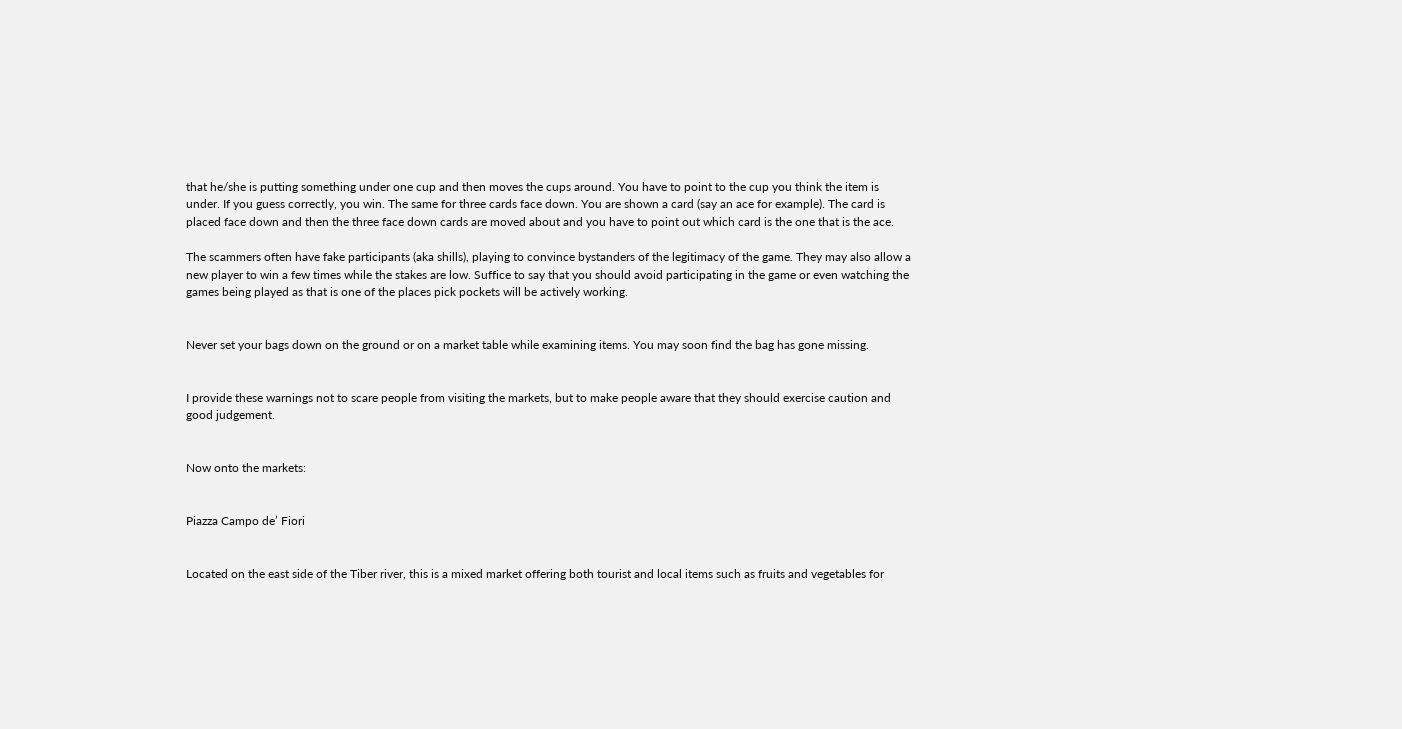that he/she is putting something under one cup and then moves the cups around. You have to point to the cup you think the item is under. If you guess correctly, you win. The same for three cards face down. You are shown a card (say an ace for example). The card is placed face down and then the three face down cards are moved about and you have to point out which card is the one that is the ace.

The scammers often have fake participants (aka shills), playing to convince bystanders of the legitimacy of the game. They may also allow a new player to win a few times while the stakes are low. Suffice to say that you should avoid participating in the game or even watching the games being played as that is one of the places pick pockets will be actively working.


Never set your bags down on the ground or on a market table while examining items. You may soon find the bag has gone missing.


I provide these warnings not to scare people from visiting the markets, but to make people aware that they should exercise caution and good judgement.


Now onto the markets:


Piazza Campo de’ Fiori


Located on the east side of the Tiber river, this is a mixed market offering both tourist and local items such as fruits and vegetables for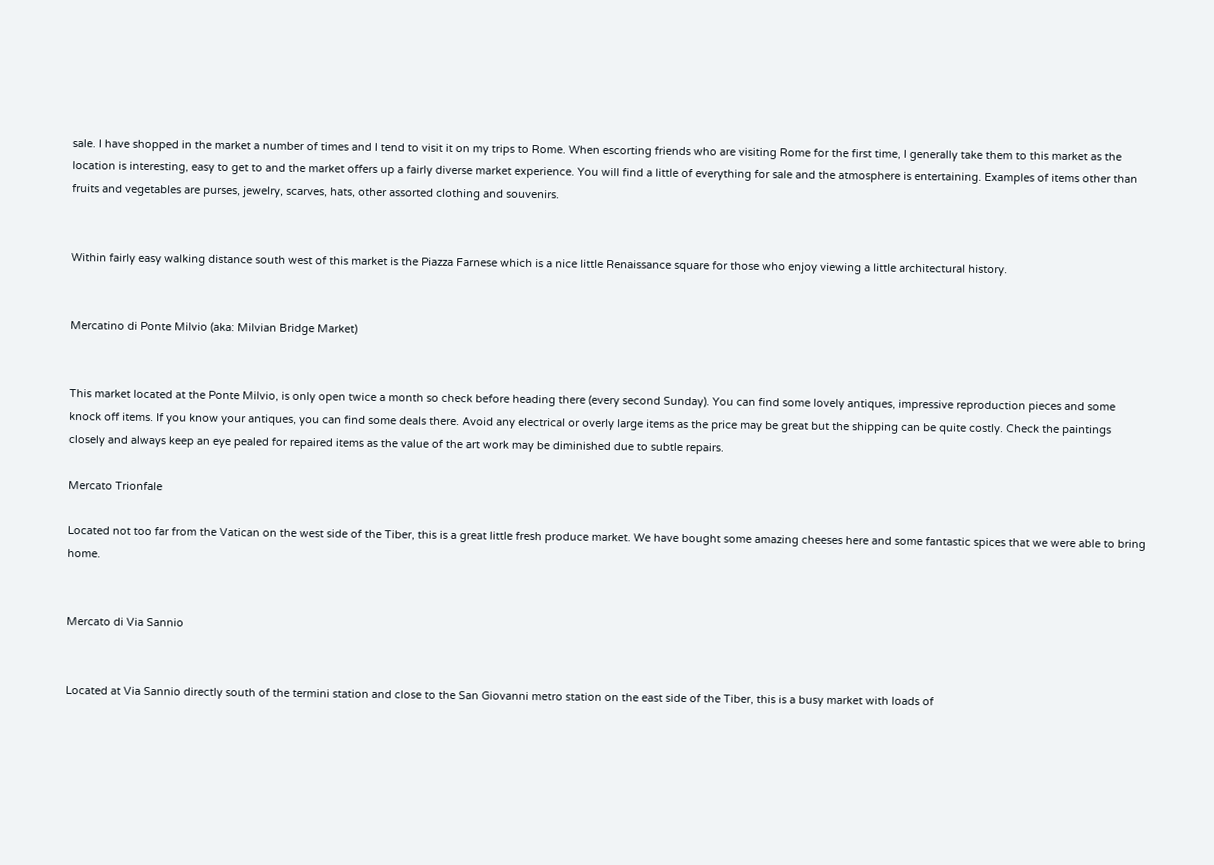sale. I have shopped in the market a number of times and I tend to visit it on my trips to Rome. When escorting friends who are visiting Rome for the first time, I generally take them to this market as the location is interesting, easy to get to and the market offers up a fairly diverse market experience. You will find a little of everything for sale and the atmosphere is entertaining. Examples of items other than fruits and vegetables are purses, jewelry, scarves, hats, other assorted clothing and souvenirs.


Within fairly easy walking distance south west of this market is the Piazza Farnese which is a nice little Renaissance square for those who enjoy viewing a little architectural history.


Mercatino di Ponte Milvio (aka: Milvian Bridge Market)


This market located at the Ponte Milvio, is only open twice a month so check before heading there (every second Sunday). You can find some lovely antiques, impressive reproduction pieces and some knock off items. If you know your antiques, you can find some deals there. Avoid any electrical or overly large items as the price may be great but the shipping can be quite costly. Check the paintings closely and always keep an eye pealed for repaired items as the value of the art work may be diminished due to subtle repairs.

Mercato Trionfale

Located not too far from the Vatican on the west side of the Tiber, this is a great little fresh produce market. We have bought some amazing cheeses here and some fantastic spices that we were able to bring home.


Mercato di Via Sannio


Located at Via Sannio directly south of the termini station and close to the San Giovanni metro station on the east side of the Tiber, this is a busy market with loads of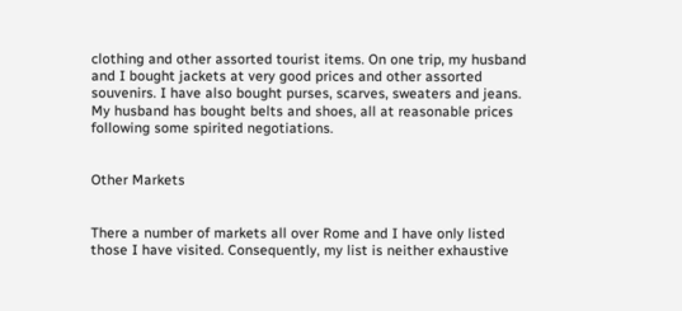clothing and other assorted tourist items. On one trip, my husband and I bought jackets at very good prices and other assorted souvenirs. I have also bought purses, scarves, sweaters and jeans. My husband has bought belts and shoes, all at reasonable prices following some spirited negotiations.


Other Markets


There a number of markets all over Rome and I have only listed those I have visited. Consequently, my list is neither exhaustive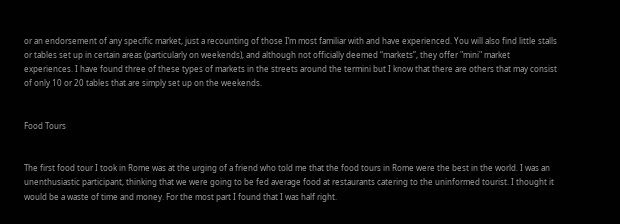or an endorsement of any specific market, just a recounting of those I’m most familiar with and have experienced. You will also find little stalls or tables set up in certain areas (particularly on weekends), and although not officially deemed “markets”, they offer "mini" market experiences. I have found three of these types of markets in the streets around the termini but I know that there are others that may consist of only 10 or 20 tables that are simply set up on the weekends.


Food Tours


The first food tour I took in Rome was at the urging of a friend who told me that the food tours in Rome were the best in the world. I was an unenthusiastic participant, thinking that we were going to be fed average food at restaurants catering to the uninformed tourist. I thought it would be a waste of time and money. For the most part I found that I was half right.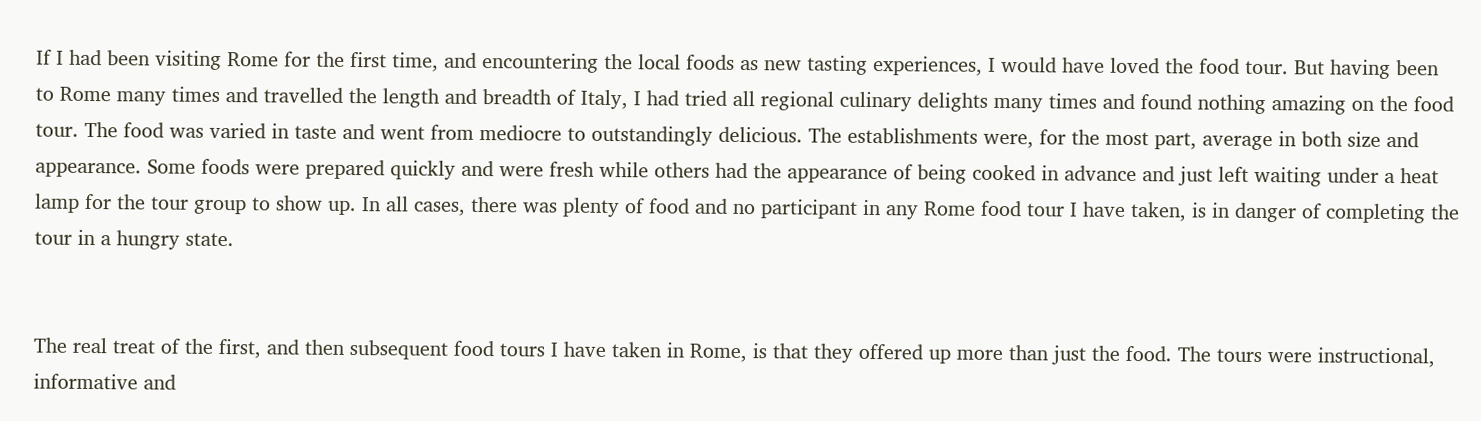If I had been visiting Rome for the first time, and encountering the local foods as new tasting experiences, I would have loved the food tour. But having been to Rome many times and travelled the length and breadth of Italy, I had tried all regional culinary delights many times and found nothing amazing on the food tour. The food was varied in taste and went from mediocre to outstandingly delicious. The establishments were, for the most part, average in both size and appearance. Some foods were prepared quickly and were fresh while others had the appearance of being cooked in advance and just left waiting under a heat lamp for the tour group to show up. In all cases, there was plenty of food and no participant in any Rome food tour I have taken, is in danger of completing the tour in a hungry state.


The real treat of the first, and then subsequent food tours I have taken in Rome, is that they offered up more than just the food. The tours were instructional, informative and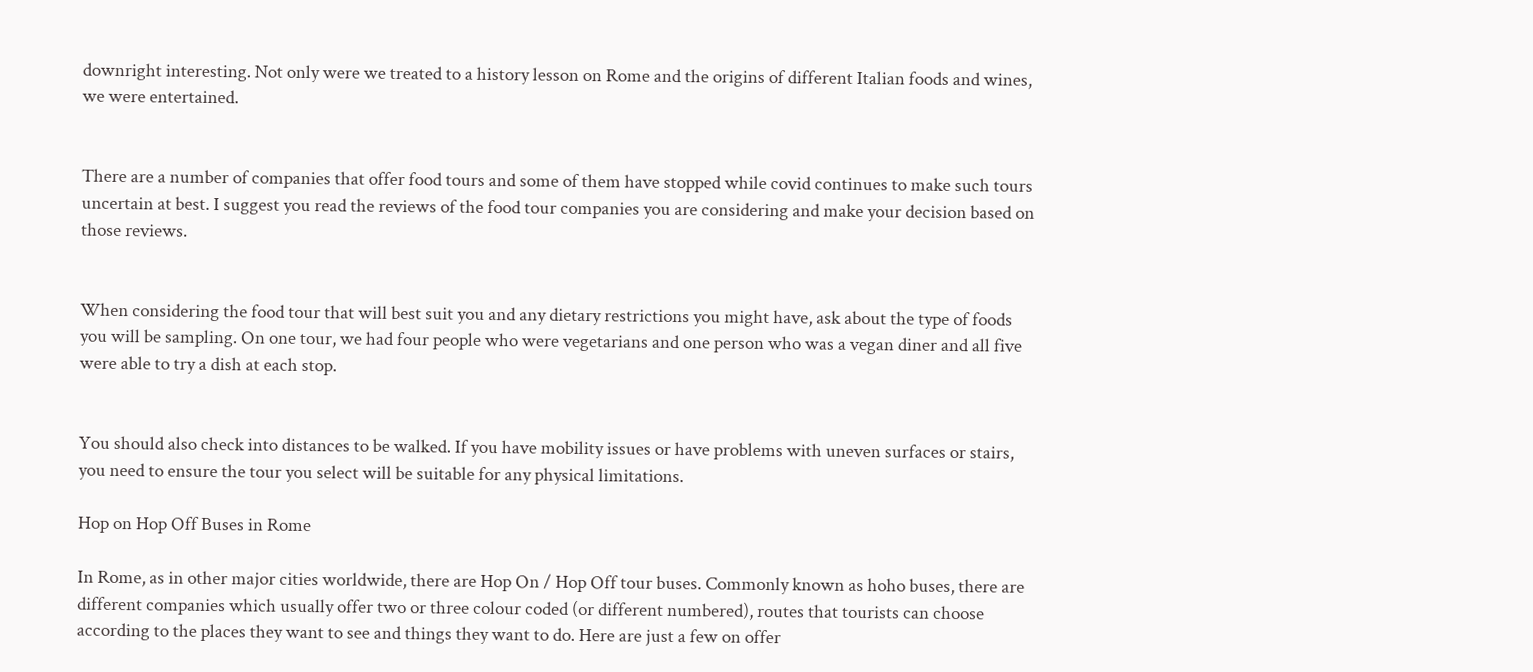downright interesting. Not only were we treated to a history lesson on Rome and the origins of different Italian foods and wines, we were entertained.


There are a number of companies that offer food tours and some of them have stopped while covid continues to make such tours uncertain at best. I suggest you read the reviews of the food tour companies you are considering and make your decision based on those reviews.


When considering the food tour that will best suit you and any dietary restrictions you might have, ask about the type of foods you will be sampling. On one tour, we had four people who were vegetarians and one person who was a vegan diner and all five were able to try a dish at each stop.


You should also check into distances to be walked. If you have mobility issues or have problems with uneven surfaces or stairs, you need to ensure the tour you select will be suitable for any physical limitations.

Hop on Hop Off Buses in Rome

In Rome, as in other major cities worldwide, there are Hop On / Hop Off tour buses. Commonly known as hoho buses, there are different companies which usually offer two or three colour coded (or different numbered), routes that tourists can choose according to the places they want to see and things they want to do. Here are just a few on offer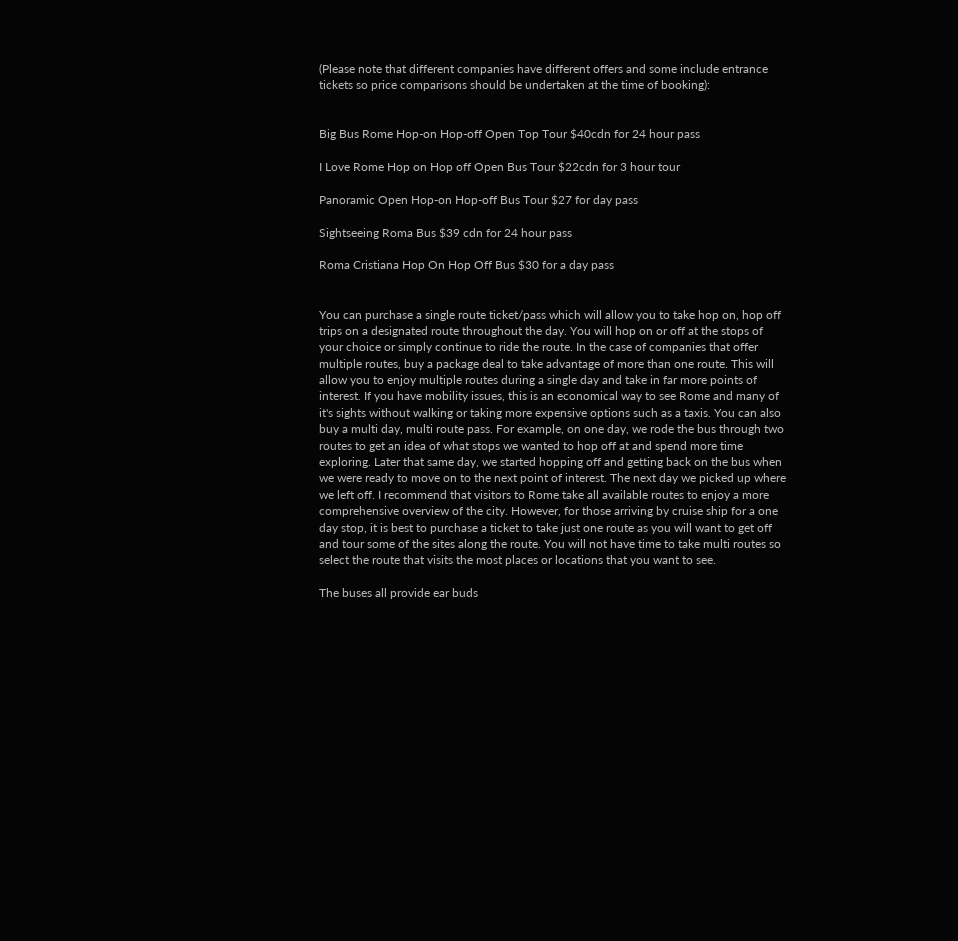(Please note that different companies have different offers and some include entrance tickets so price comparisons should be undertaken at the time of booking):


Big Bus Rome Hop-on Hop-off Open Top Tour $40cdn for 24 hour pass

I Love Rome Hop on Hop off Open Bus Tour $22cdn for 3 hour tour

Panoramic Open Hop-on Hop-off Bus Tour $27 for day pass

Sightseeing Roma Bus $39 cdn for 24 hour pass

Roma Cristiana Hop On Hop Off Bus $30 for a day pass


You can purchase a single route ticket/pass which will allow you to take hop on, hop off trips on a designated route throughout the day. You will hop on or off at the stops of your choice or simply continue to ride the route. In the case of companies that offer multiple routes, buy a package deal to take advantage of more than one route. This will allow you to enjoy multiple routes during a single day and take in far more points of interest. If you have mobility issues, this is an economical way to see Rome and many of it's sights without walking or taking more expensive options such as a taxis. You can also buy a multi day, multi route pass. For example, on one day, we rode the bus through two routes to get an idea of what stops we wanted to hop off at and spend more time exploring. Later that same day, we started hopping off and getting back on the bus when we were ready to move on to the next point of interest. The next day we picked up where we left off. I recommend that visitors to Rome take all available routes to enjoy a more comprehensive overview of the city. However, for those arriving by cruise ship for a one day stop, it is best to purchase a ticket to take just one route as you will want to get off and tour some of the sites along the route. You will not have time to take multi routes so select the route that visits the most places or locations that you want to see.

The buses all provide ear buds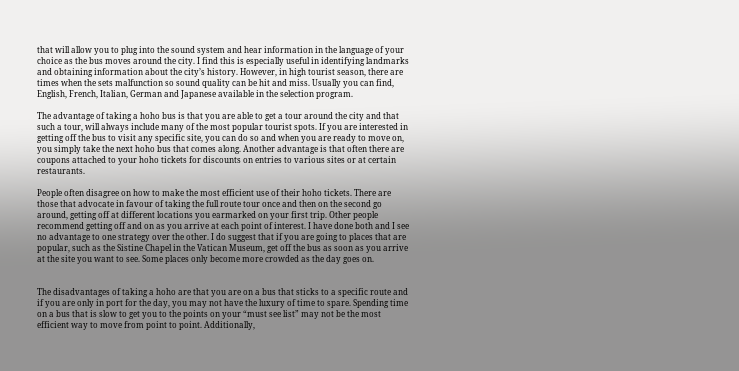that will allow you to plug into the sound system and hear information in the language of your choice as the bus moves around the city. I find this is especially useful in identifying landmarks and obtaining information about the city’s history. However, in high tourist season, there are times when the sets malfunction so sound quality can be hit and miss. Usually you can find, English, French, Italian, German and Japanese available in the selection program.

The advantage of taking a hoho bus is that you are able to get a tour around the city and that such a tour, will always include many of the most popular tourist spots. If you are interested in getting off the bus to visit any specific site, you can do so and when you are ready to move on, you simply take the next hoho bus that comes along. Another advantage is that often there are coupons attached to your hoho tickets for discounts on entries to various sites or at certain restaurants.

People often disagree on how to make the most efficient use of their hoho tickets. There are those that advocate in favour of taking the full route tour once and then on the second go around, getting off at different locations you earmarked on your first trip. Other people recommend getting off and on as you arrive at each point of interest. I have done both and I see no advantage to one strategy over the other. I do suggest that if you are going to places that are popular, such as the Sistine Chapel in the Vatican Museum, get off the bus as soon as you arrive at the site you want to see. Some places only become more crowded as the day goes on.


The disadvantages of taking a hoho are that you are on a bus that sticks to a specific route and if you are only in port for the day, you may not have the luxury of time to spare. Spending time on a bus that is slow to get you to the points on your “must see list” may not be the most efficient way to move from point to point. Additionally,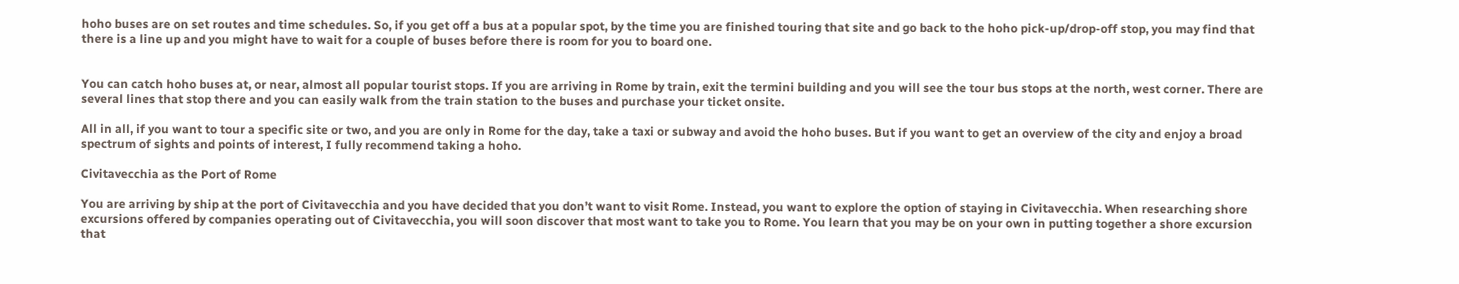hoho buses are on set routes and time schedules. So, if you get off a bus at a popular spot, by the time you are finished touring that site and go back to the hoho pick-up/drop-off stop, you may find that there is a line up and you might have to wait for a couple of buses before there is room for you to board one.


You can catch hoho buses at, or near, almost all popular tourist stops. If you are arriving in Rome by train, exit the termini building and you will see the tour bus stops at the north, west corner. There are several lines that stop there and you can easily walk from the train station to the buses and purchase your ticket onsite.

All in all, if you want to tour a specific site or two, and you are only in Rome for the day, take a taxi or subway and avoid the hoho buses. But if you want to get an overview of the city and enjoy a broad spectrum of sights and points of interest, I fully recommend taking a hoho.

Civitavecchia as the Port of Rome

You are arriving by ship at the port of Civitavecchia and you have decided that you don’t want to visit Rome. Instead, you want to explore the option of staying in Civitavecchia. When researching shore excursions offered by companies operating out of Civitavecchia, you will soon discover that most want to take you to Rome. You learn that you may be on your own in putting together a shore excursion that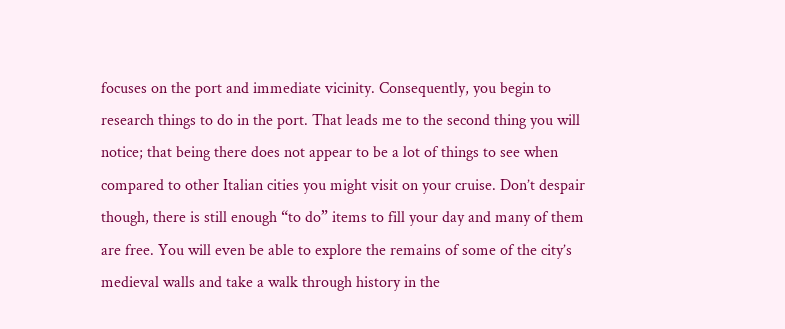focuses on the port and immediate vicinity. Consequently, you begin to research things to do in the port. That leads me to the second thing you will notice; that being there does not appear to be a lot of things to see when compared to other Italian cities you might visit on your cruise. Don’t despair though, there is still enough “to do” items to fill your day and many of them are free. You will even be able to explore the remains of some of the city’s medieval walls and take a walk through history in the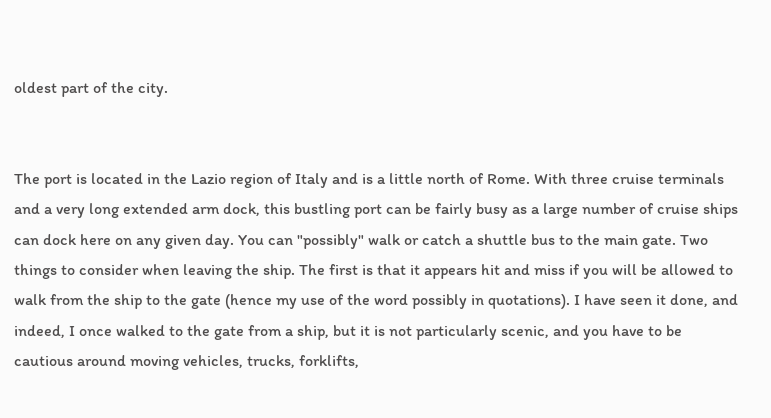oldest part of the city.


The port is located in the Lazio region of Italy and is a little north of Rome. With three cruise terminals and a very long extended arm dock, this bustling port can be fairly busy as a large number of cruise ships can dock here on any given day. You can "possibly" walk or catch a shuttle bus to the main gate. Two things to consider when leaving the ship. The first is that it appears hit and miss if you will be allowed to walk from the ship to the gate (hence my use of the word possibly in quotations). I have seen it done, and indeed, I once walked to the gate from a ship, but it is not particularly scenic, and you have to be cautious around moving vehicles, trucks, forklifts,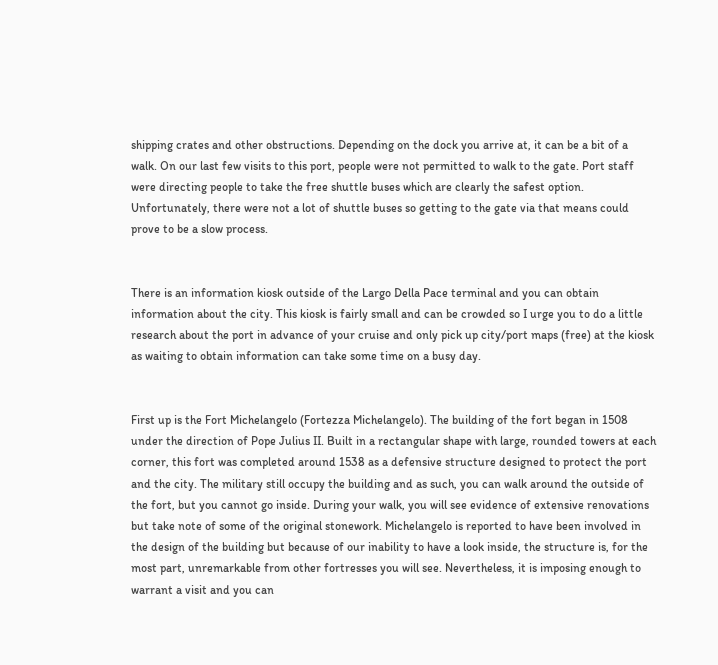shipping crates and other obstructions. Depending on the dock you arrive at, it can be a bit of a walk. On our last few visits to this port, people were not permitted to walk to the gate. Port staff were directing people to take the free shuttle buses which are clearly the safest option. Unfortunately, there were not a lot of shuttle buses so getting to the gate via that means could prove to be a slow process.


There is an information kiosk outside of the Largo Della Pace terminal and you can obtain information about the city. This kiosk is fairly small and can be crowded so I urge you to do a little research about the port in advance of your cruise and only pick up city/port maps (free) at the kiosk as waiting to obtain information can take some time on a busy day.


First up is the Fort Michelangelo (Fortezza Michelangelo). The building of the fort began in 1508 under the direction of Pope Julius II. Built in a rectangular shape with large, rounded towers at each corner, this fort was completed around 1538 as a defensive structure designed to protect the port and the city. The military still occupy the building and as such, you can walk around the outside of the fort, but you cannot go inside. During your walk, you will see evidence of extensive renovations but take note of some of the original stonework. Michelangelo is reported to have been involved in the design of the building but because of our inability to have a look inside, the structure is, for the most part, unremarkable from other fortresses you will see. Nevertheless, it is imposing enough to warrant a visit and you can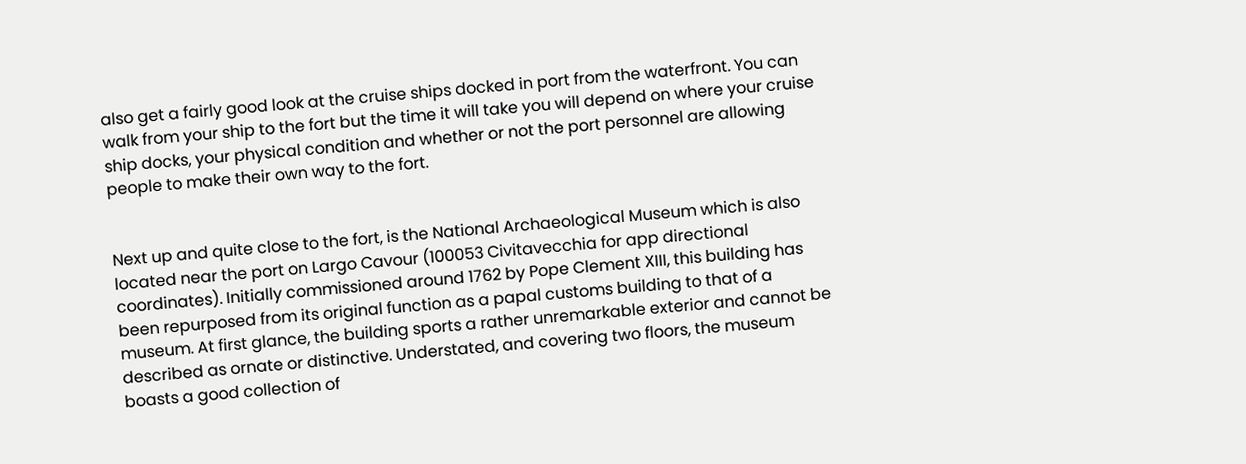also get a fairly good look at the cruise ships docked in port from the waterfront. You can walk from your ship to the fort but the time it will take you will depend on where your cruise ship docks, your physical condition and whether or not the port personnel are allowing people to make their own way to the fort.


Next up and quite close to the fort, is the National Archaeological Museum which is also located near the port on Largo Cavour (100053 Civitavecchia for app directional coordinates). Initially commissioned around 1762 by Pope Clement XIII, this building has been repurposed from its original function as a papal customs building to that of a museum. At first glance, the building sports a rather unremarkable exterior and cannot be described as ornate or distinctive. Understated, and covering two floors, the museum boasts a good collection of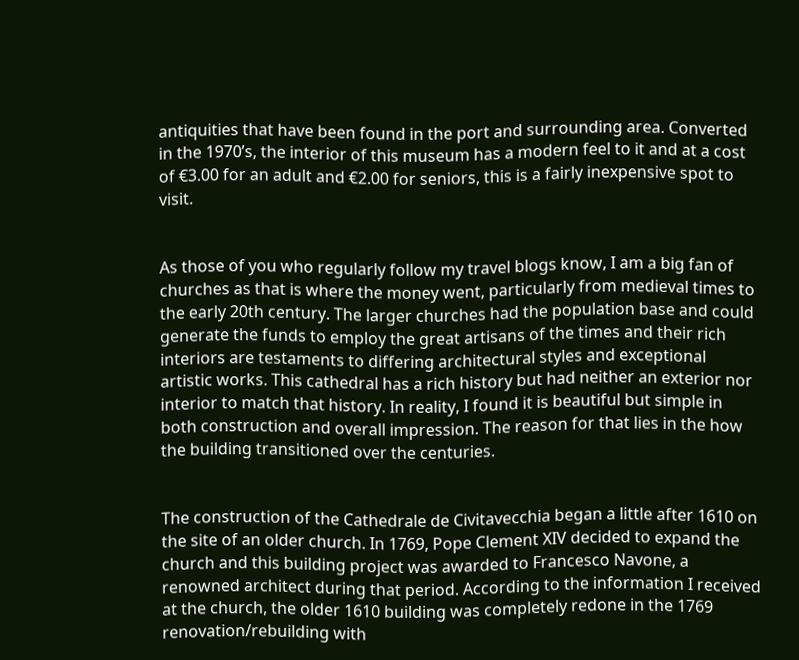antiquities that have been found in the port and surrounding area. Converted in the 1970’s, the interior of this museum has a modern feel to it and at a cost of €3.00 for an adult and €2.00 for seniors, this is a fairly inexpensive spot to visit.


As those of you who regularly follow my travel blogs know, I am a big fan of churches as that is where the money went, particularly from medieval times to the early 20th century. The larger churches had the population base and could generate the funds to employ the great artisans of the times and their rich interiors are testaments to differing architectural styles and exceptional artistic works. This cathedral has a rich history but had neither an exterior nor interior to match that history. In reality, I found it is beautiful but simple in both construction and overall impression. The reason for that lies in the how the building transitioned over the centuries.


The construction of the Cathedrale de Civitavecchia began a little after 1610 on the site of an older church. In 1769, Pope Clement XIV decided to expand the church and this building project was awarded to Francesco Navone, a renowned architect during that period. According to the information I received at the church, the older 1610 building was completely redone in the 1769 renovation/rebuilding with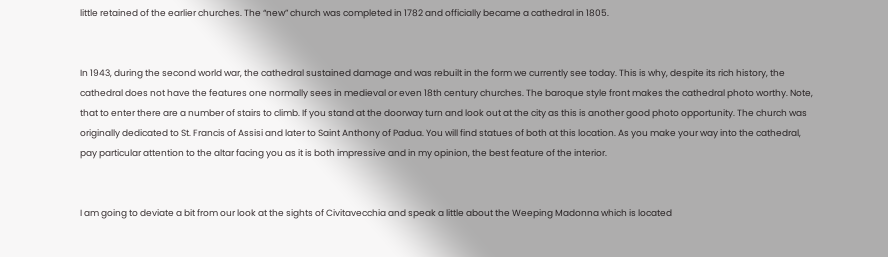little retained of the earlier churches. The “new” church was completed in 1782 and officially became a cathedral in 1805.


In 1943, during the second world war, the cathedral sustained damage and was rebuilt in the form we currently see today. This is why, despite its rich history, the cathedral does not have the features one normally sees in medieval or even 18th century churches. The baroque style front makes the cathedral photo worthy. Note, that to enter there are a number of stairs to climb. If you stand at the doorway turn and look out at the city as this is another good photo opportunity. The church was originally dedicated to St. Francis of Assisi and later to Saint Anthony of Padua. You will find statues of both at this location. As you make your way into the cathedral, pay particular attention to the altar facing you as it is both impressive and in my opinion, the best feature of the interior.


I am going to deviate a bit from our look at the sights of Civitavecchia and speak a little about the Weeping Madonna which is located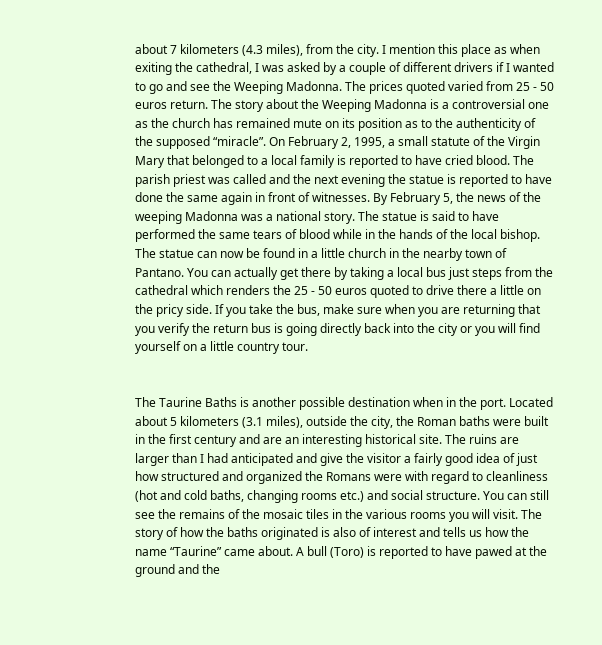about 7 kilometers (4.3 miles), from the city. I mention this place as when exiting the cathedral, I was asked by a couple of different drivers if I wanted to go and see the Weeping Madonna. The prices quoted varied from 25 - 50 euros return. The story about the Weeping Madonna is a controversial one as the church has remained mute on its position as to the authenticity of the supposed “miracle”. On February 2, 1995, a small statute of the Virgin Mary that belonged to a local family is reported to have cried blood. The parish priest was called and the next evening the statue is reported to have done the same again in front of witnesses. By February 5, the news of the weeping Madonna was a national story. The statue is said to have performed the same tears of blood while in the hands of the local bishop. The statue can now be found in a little church in the nearby town of Pantano. You can actually get there by taking a local bus just steps from the cathedral which renders the 25 - 50 euros quoted to drive there a little on the pricy side. If you take the bus, make sure when you are returning that you verify the return bus is going directly back into the city or you will find yourself on a little country tour.


The Taurine Baths is another possible destination when in the port. Located about 5 kilometers (3.1 miles), outside the city, the Roman baths were built in the first century and are an interesting historical site. The ruins are larger than I had anticipated and give the visitor a fairly good idea of just how structured and organized the Romans were with regard to cleanliness (hot and cold baths, changing rooms etc.) and social structure. You can still see the remains of the mosaic tiles in the various rooms you will visit. The story of how the baths originated is also of interest and tells us how the name “Taurine” came about. A bull (Toro) is reported to have pawed at the ground and the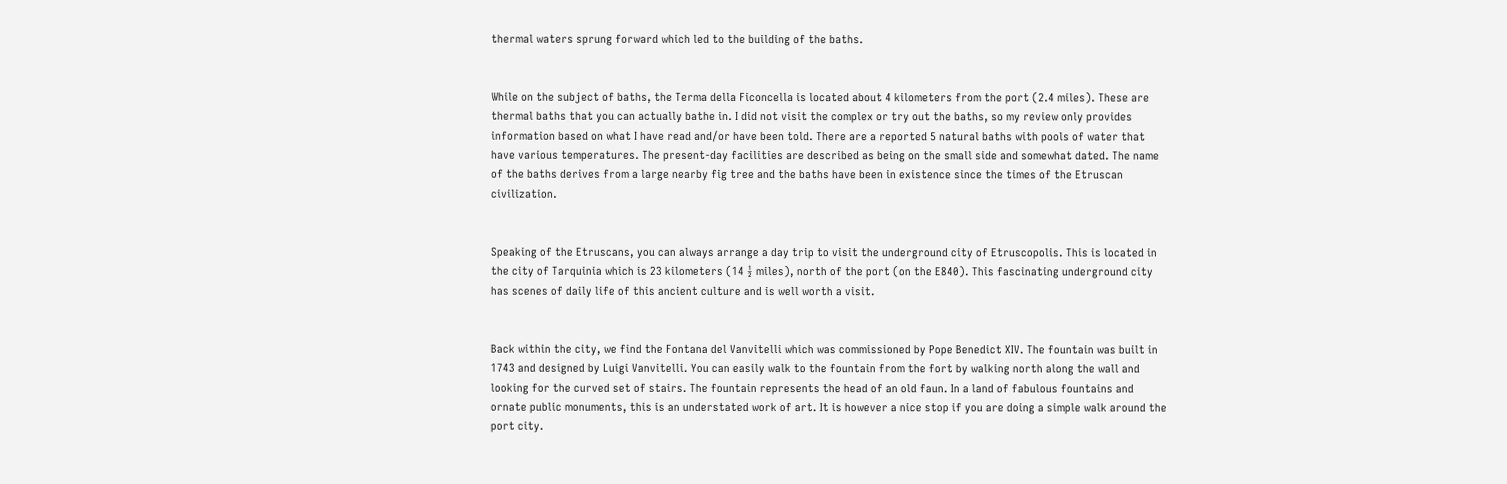thermal waters sprung forward which led to the building of the baths.


While on the subject of baths, the Terma della Ficoncella is located about 4 kilometers from the port (2.4 miles). These are thermal baths that you can actually bathe in. I did not visit the complex or try out the baths, so my review only provides information based on what I have read and/or have been told. There are a reported 5 natural baths with pools of water that have various temperatures. The present-day facilities are described as being on the small side and somewhat dated. The name of the baths derives from a large nearby fig tree and the baths have been in existence since the times of the Etruscan civilization.


Speaking of the Etruscans, you can always arrange a day trip to visit the underground city of Etruscopolis. This is located in the city of Tarquinia which is 23 kilometers (14 ½ miles), north of the port (on the E840). This fascinating underground city has scenes of daily life of this ancient culture and is well worth a visit.


Back within the city, we find the Fontana del Vanvitelli which was commissioned by Pope Benedict XIV. The fountain was built in 1743 and designed by Luigi Vanvitelli. You can easily walk to the fountain from the fort by walking north along the wall and looking for the curved set of stairs. The fountain represents the head of an old faun. In a land of fabulous fountains and ornate public monuments, this is an understated work of art. It is however a nice stop if you are doing a simple walk around the port city.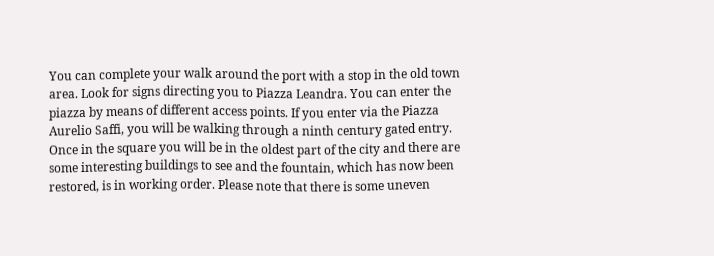You can complete your walk around the port with a stop in the old town area. Look for signs directing you to Piazza Leandra. You can enter the piazza by means of different access points. If you enter via the Piazza Aurelio Saffi, you will be walking through a ninth century gated entry. Once in the square you will be in the oldest part of the city and there are some interesting buildings to see and the fountain, which has now been restored, is in working order. Please note that there is some uneven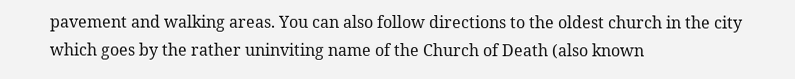pavement and walking areas. You can also follow directions to the oldest church in the city which goes by the rather uninviting name of the Church of Death (also known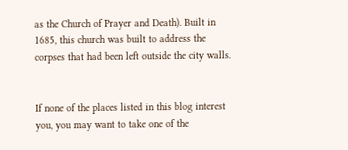as the Church of Prayer and Death). Built in 1685, this church was built to address the corpses that had been left outside the city walls.


If none of the places listed in this blog interest you, you may want to take one of the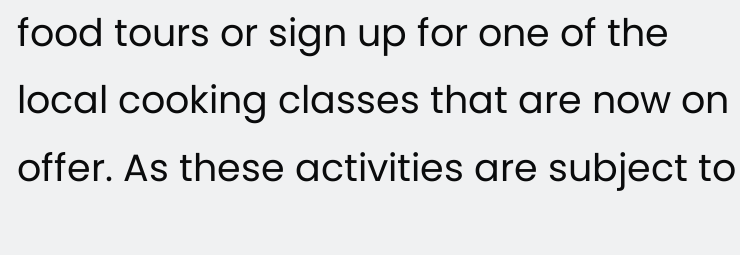food tours or sign up for one of the local cooking classes that are now on offer. As these activities are subject to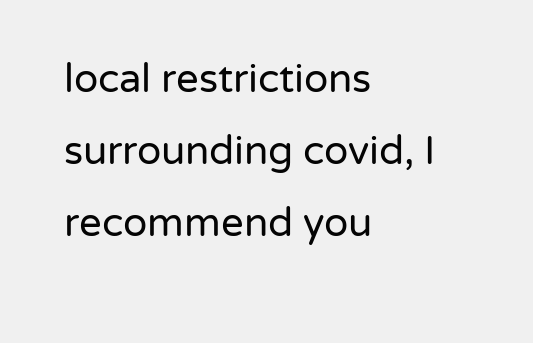local restrictions surrounding covid, I recommend you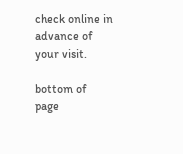check online in advance of your visit.

bottom of page